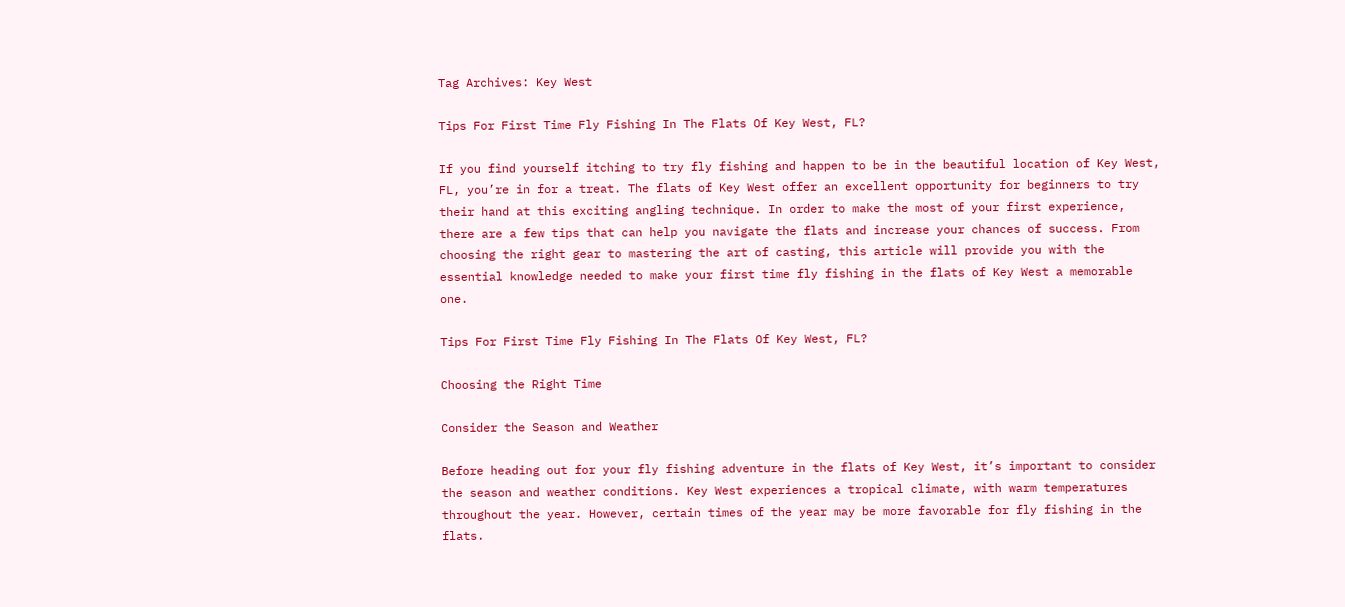Tag Archives: Key West

Tips For First Time Fly Fishing In The Flats Of Key West, FL?

If you find yourself itching to try fly fishing and happen to be in the beautiful location of Key West, FL, you’re in for a treat. The flats of Key West offer an excellent opportunity for beginners to try their hand at this exciting angling technique. In order to make the most of your first experience, there are a few tips that can help you navigate the flats and increase your chances of success. From choosing the right gear to mastering the art of casting, this article will provide you with the essential knowledge needed to make your first time fly fishing in the flats of Key West a memorable one.

Tips For First Time Fly Fishing In The Flats Of Key West, FL?

Choosing the Right Time

Consider the Season and Weather

Before heading out for your fly fishing adventure in the flats of Key West, it’s important to consider the season and weather conditions. Key West experiences a tropical climate, with warm temperatures throughout the year. However, certain times of the year may be more favorable for fly fishing in the flats.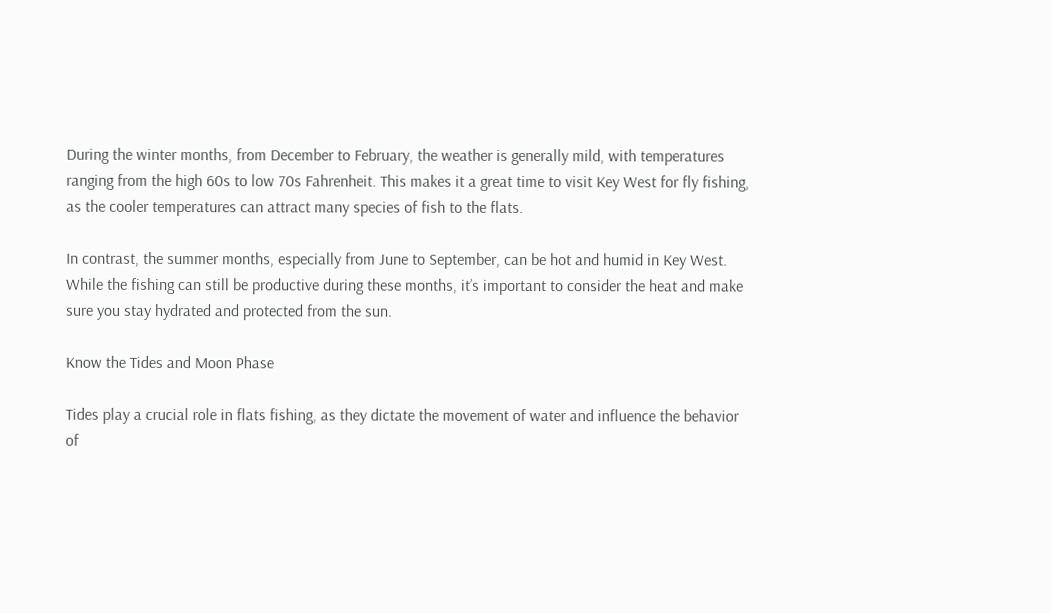During the winter months, from December to February, the weather is generally mild, with temperatures ranging from the high 60s to low 70s Fahrenheit. This makes it a great time to visit Key West for fly fishing, as the cooler temperatures can attract many species of fish to the flats.

In contrast, the summer months, especially from June to September, can be hot and humid in Key West. While the fishing can still be productive during these months, it’s important to consider the heat and make sure you stay hydrated and protected from the sun.

Know the Tides and Moon Phase

Tides play a crucial role in flats fishing, as they dictate the movement of water and influence the behavior of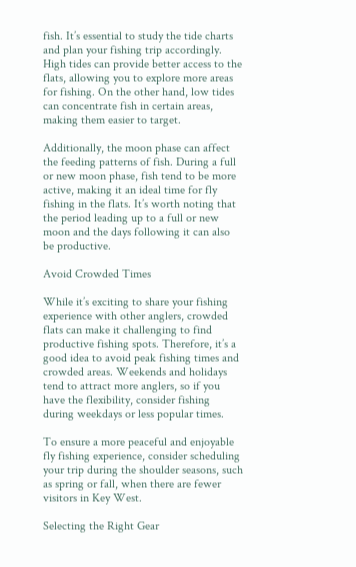fish. It’s essential to study the tide charts and plan your fishing trip accordingly. High tides can provide better access to the flats, allowing you to explore more areas for fishing. On the other hand, low tides can concentrate fish in certain areas, making them easier to target.

Additionally, the moon phase can affect the feeding patterns of fish. During a full or new moon phase, fish tend to be more active, making it an ideal time for fly fishing in the flats. It’s worth noting that the period leading up to a full or new moon and the days following it can also be productive.

Avoid Crowded Times

While it’s exciting to share your fishing experience with other anglers, crowded flats can make it challenging to find productive fishing spots. Therefore, it’s a good idea to avoid peak fishing times and crowded areas. Weekends and holidays tend to attract more anglers, so if you have the flexibility, consider fishing during weekdays or less popular times.

To ensure a more peaceful and enjoyable fly fishing experience, consider scheduling your trip during the shoulder seasons, such as spring or fall, when there are fewer visitors in Key West.

Selecting the Right Gear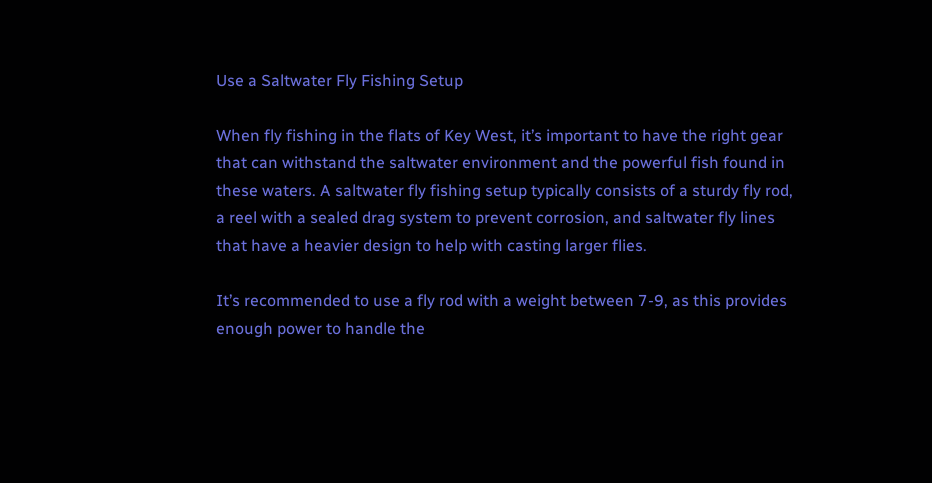Use a Saltwater Fly Fishing Setup

When fly fishing in the flats of Key West, it’s important to have the right gear that can withstand the saltwater environment and the powerful fish found in these waters. A saltwater fly fishing setup typically consists of a sturdy fly rod, a reel with a sealed drag system to prevent corrosion, and saltwater fly lines that have a heavier design to help with casting larger flies.

It’s recommended to use a fly rod with a weight between 7-9, as this provides enough power to handle the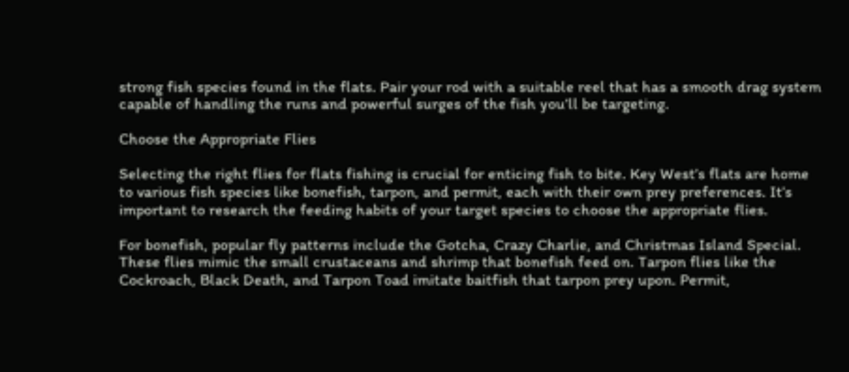strong fish species found in the flats. Pair your rod with a suitable reel that has a smooth drag system capable of handling the runs and powerful surges of the fish you’ll be targeting.

Choose the Appropriate Flies

Selecting the right flies for flats fishing is crucial for enticing fish to bite. Key West’s flats are home to various fish species like bonefish, tarpon, and permit, each with their own prey preferences. It’s important to research the feeding habits of your target species to choose the appropriate flies.

For bonefish, popular fly patterns include the Gotcha, Crazy Charlie, and Christmas Island Special. These flies mimic the small crustaceans and shrimp that bonefish feed on. Tarpon flies like the Cockroach, Black Death, and Tarpon Toad imitate baitfish that tarpon prey upon. Permit,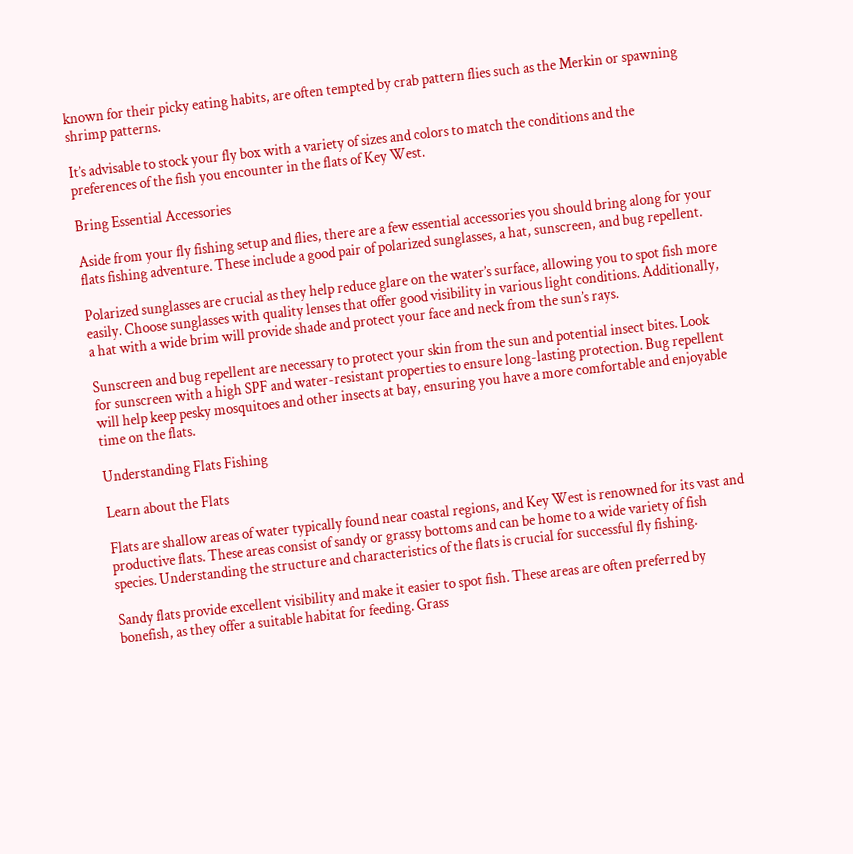known for their picky eating habits, are often tempted by crab pattern flies such as the Merkin or spawning shrimp patterns.

It’s advisable to stock your fly box with a variety of sizes and colors to match the conditions and the preferences of the fish you encounter in the flats of Key West.

Bring Essential Accessories

Aside from your fly fishing setup and flies, there are a few essential accessories you should bring along for your flats fishing adventure. These include a good pair of polarized sunglasses, a hat, sunscreen, and bug repellent.

Polarized sunglasses are crucial as they help reduce glare on the water’s surface, allowing you to spot fish more easily. Choose sunglasses with quality lenses that offer good visibility in various light conditions. Additionally, a hat with a wide brim will provide shade and protect your face and neck from the sun’s rays.

Sunscreen and bug repellent are necessary to protect your skin from the sun and potential insect bites. Look for sunscreen with a high SPF and water-resistant properties to ensure long-lasting protection. Bug repellent will help keep pesky mosquitoes and other insects at bay, ensuring you have a more comfortable and enjoyable time on the flats.

Understanding Flats Fishing

Learn about the Flats

Flats are shallow areas of water typically found near coastal regions, and Key West is renowned for its vast and productive flats. These areas consist of sandy or grassy bottoms and can be home to a wide variety of fish species. Understanding the structure and characteristics of the flats is crucial for successful fly fishing.

Sandy flats provide excellent visibility and make it easier to spot fish. These areas are often preferred by bonefish, as they offer a suitable habitat for feeding. Grass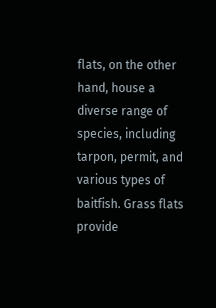flats, on the other hand, house a diverse range of species, including tarpon, permit, and various types of baitfish. Grass flats provide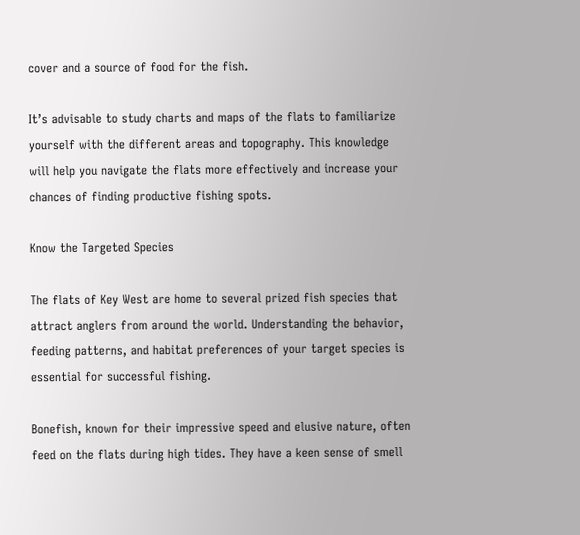cover and a source of food for the fish.

It’s advisable to study charts and maps of the flats to familiarize yourself with the different areas and topography. This knowledge will help you navigate the flats more effectively and increase your chances of finding productive fishing spots.

Know the Targeted Species

The flats of Key West are home to several prized fish species that attract anglers from around the world. Understanding the behavior, feeding patterns, and habitat preferences of your target species is essential for successful fishing.

Bonefish, known for their impressive speed and elusive nature, often feed on the flats during high tides. They have a keen sense of smell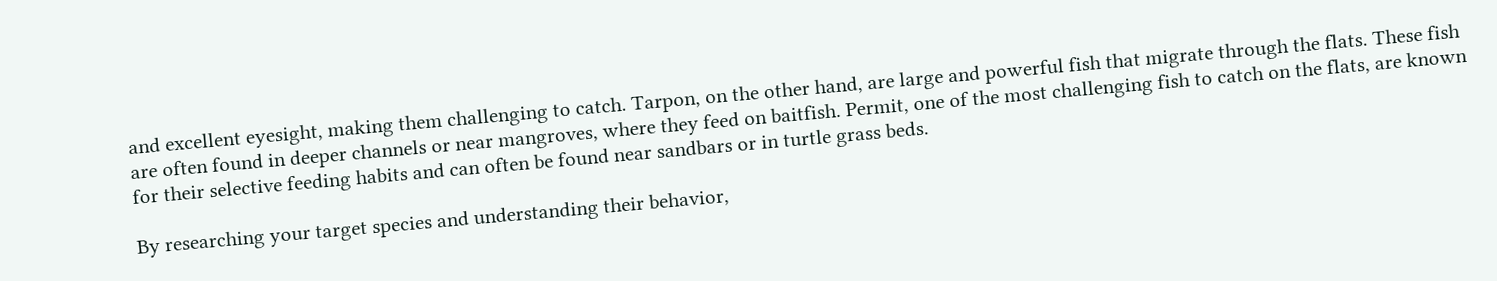and excellent eyesight, making them challenging to catch. Tarpon, on the other hand, are large and powerful fish that migrate through the flats. These fish are often found in deeper channels or near mangroves, where they feed on baitfish. Permit, one of the most challenging fish to catch on the flats, are known for their selective feeding habits and can often be found near sandbars or in turtle grass beds.

By researching your target species and understanding their behavior,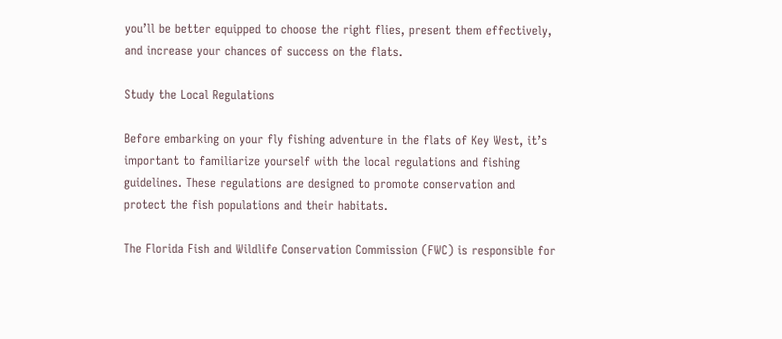you’ll be better equipped to choose the right flies, present them effectively, and increase your chances of success on the flats.

Study the Local Regulations

Before embarking on your fly fishing adventure in the flats of Key West, it’s important to familiarize yourself with the local regulations and fishing guidelines. These regulations are designed to promote conservation and protect the fish populations and their habitats.

The Florida Fish and Wildlife Conservation Commission (FWC) is responsible for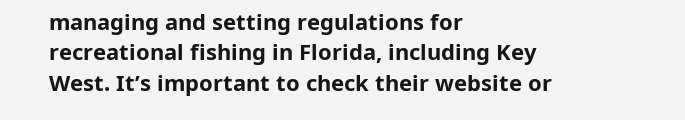managing and setting regulations for recreational fishing in Florida, including Key West. It’s important to check their website or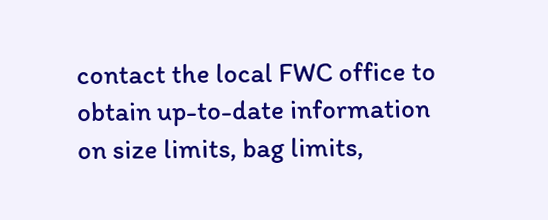contact the local FWC office to obtain up-to-date information on size limits, bag limits,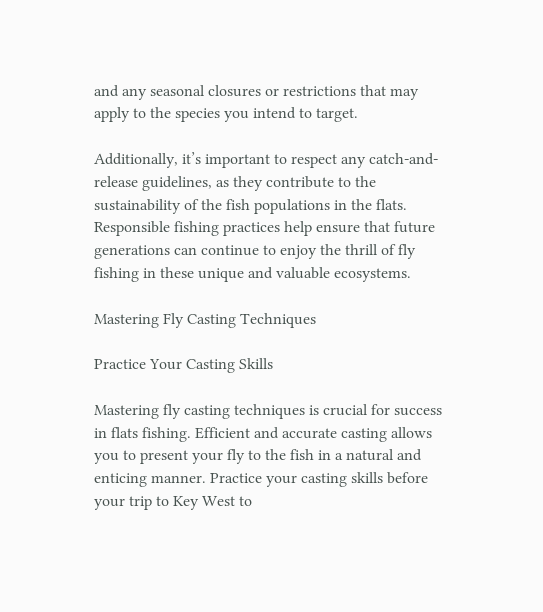and any seasonal closures or restrictions that may apply to the species you intend to target.

Additionally, it’s important to respect any catch-and-release guidelines, as they contribute to the sustainability of the fish populations in the flats. Responsible fishing practices help ensure that future generations can continue to enjoy the thrill of fly fishing in these unique and valuable ecosystems.

Mastering Fly Casting Techniques

Practice Your Casting Skills

Mastering fly casting techniques is crucial for success in flats fishing. Efficient and accurate casting allows you to present your fly to the fish in a natural and enticing manner. Practice your casting skills before your trip to Key West to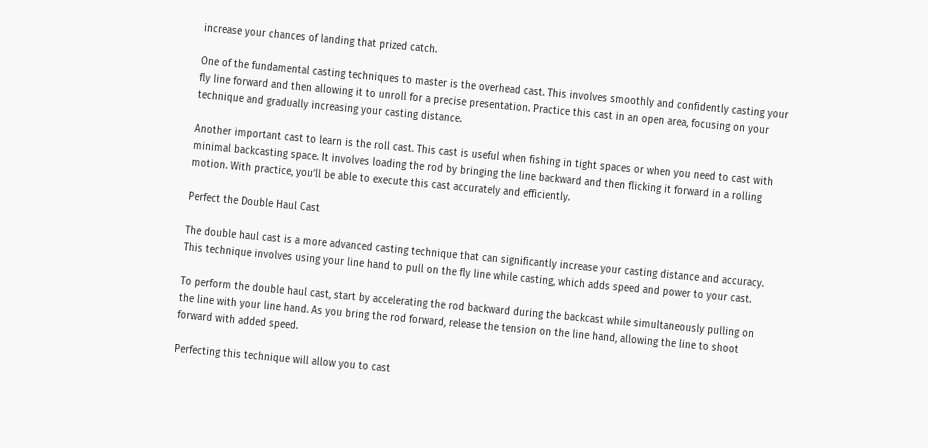increase your chances of landing that prized catch.

One of the fundamental casting techniques to master is the overhead cast. This involves smoothly and confidently casting your fly line forward and then allowing it to unroll for a precise presentation. Practice this cast in an open area, focusing on your technique and gradually increasing your casting distance.

Another important cast to learn is the roll cast. This cast is useful when fishing in tight spaces or when you need to cast with minimal backcasting space. It involves loading the rod by bringing the line backward and then flicking it forward in a rolling motion. With practice, you’ll be able to execute this cast accurately and efficiently.

Perfect the Double Haul Cast

The double haul cast is a more advanced casting technique that can significantly increase your casting distance and accuracy. This technique involves using your line hand to pull on the fly line while casting, which adds speed and power to your cast.

To perform the double haul cast, start by accelerating the rod backward during the backcast while simultaneously pulling on the line with your line hand. As you bring the rod forward, release the tension on the line hand, allowing the line to shoot forward with added speed.

Perfecting this technique will allow you to cast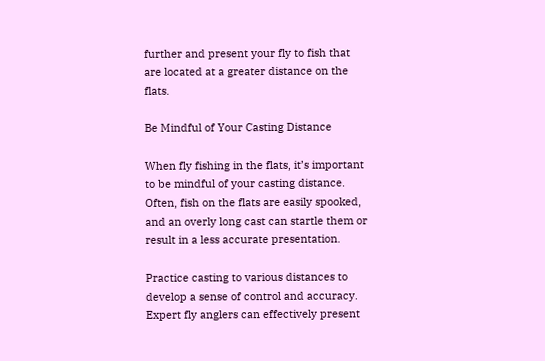further and present your fly to fish that are located at a greater distance on the flats.

Be Mindful of Your Casting Distance

When fly fishing in the flats, it’s important to be mindful of your casting distance. Often, fish on the flats are easily spooked, and an overly long cast can startle them or result in a less accurate presentation.

Practice casting to various distances to develop a sense of control and accuracy. Expert fly anglers can effectively present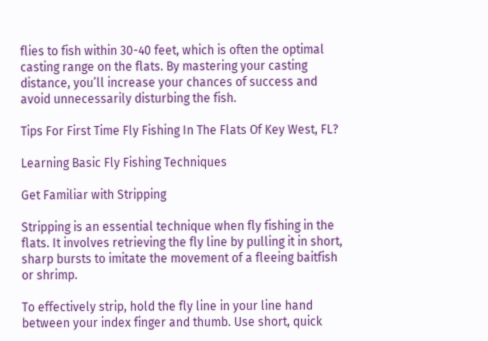flies to fish within 30-40 feet, which is often the optimal casting range on the flats. By mastering your casting distance, you’ll increase your chances of success and avoid unnecessarily disturbing the fish.

Tips For First Time Fly Fishing In The Flats Of Key West, FL?

Learning Basic Fly Fishing Techniques

Get Familiar with Stripping

Stripping is an essential technique when fly fishing in the flats. It involves retrieving the fly line by pulling it in short, sharp bursts to imitate the movement of a fleeing baitfish or shrimp.

To effectively strip, hold the fly line in your line hand between your index finger and thumb. Use short, quick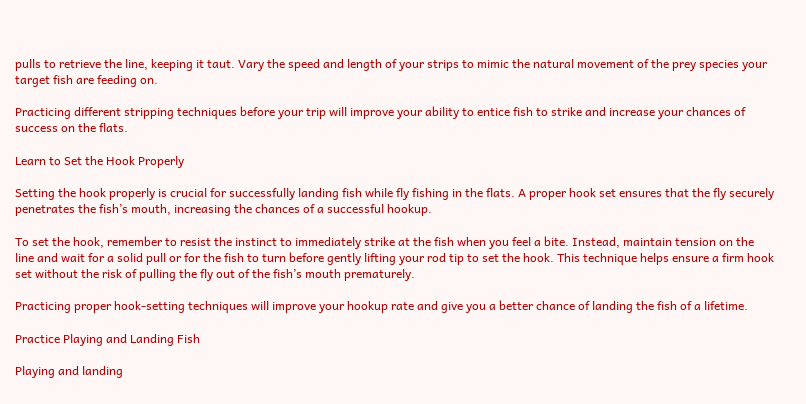pulls to retrieve the line, keeping it taut. Vary the speed and length of your strips to mimic the natural movement of the prey species your target fish are feeding on.

Practicing different stripping techniques before your trip will improve your ability to entice fish to strike and increase your chances of success on the flats.

Learn to Set the Hook Properly

Setting the hook properly is crucial for successfully landing fish while fly fishing in the flats. A proper hook set ensures that the fly securely penetrates the fish’s mouth, increasing the chances of a successful hookup.

To set the hook, remember to resist the instinct to immediately strike at the fish when you feel a bite. Instead, maintain tension on the line and wait for a solid pull or for the fish to turn before gently lifting your rod tip to set the hook. This technique helps ensure a firm hook set without the risk of pulling the fly out of the fish’s mouth prematurely.

Practicing proper hook-setting techniques will improve your hookup rate and give you a better chance of landing the fish of a lifetime.

Practice Playing and Landing Fish

Playing and landing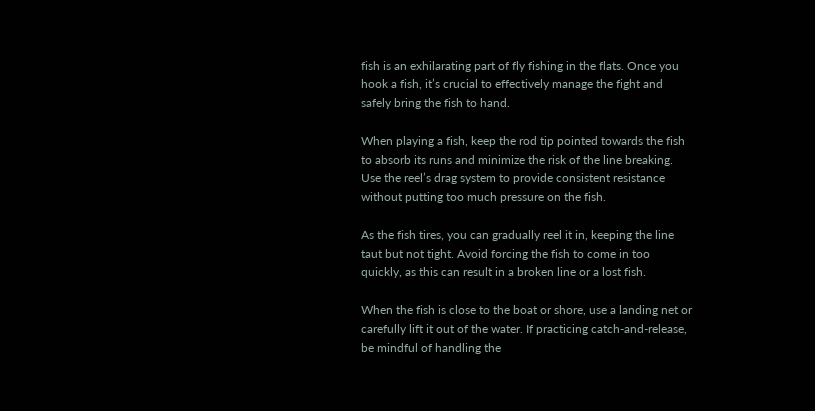fish is an exhilarating part of fly fishing in the flats. Once you hook a fish, it’s crucial to effectively manage the fight and safely bring the fish to hand.

When playing a fish, keep the rod tip pointed towards the fish to absorb its runs and minimize the risk of the line breaking. Use the reel’s drag system to provide consistent resistance without putting too much pressure on the fish.

As the fish tires, you can gradually reel it in, keeping the line taut but not tight. Avoid forcing the fish to come in too quickly, as this can result in a broken line or a lost fish.

When the fish is close to the boat or shore, use a landing net or carefully lift it out of the water. If practicing catch-and-release, be mindful of handling the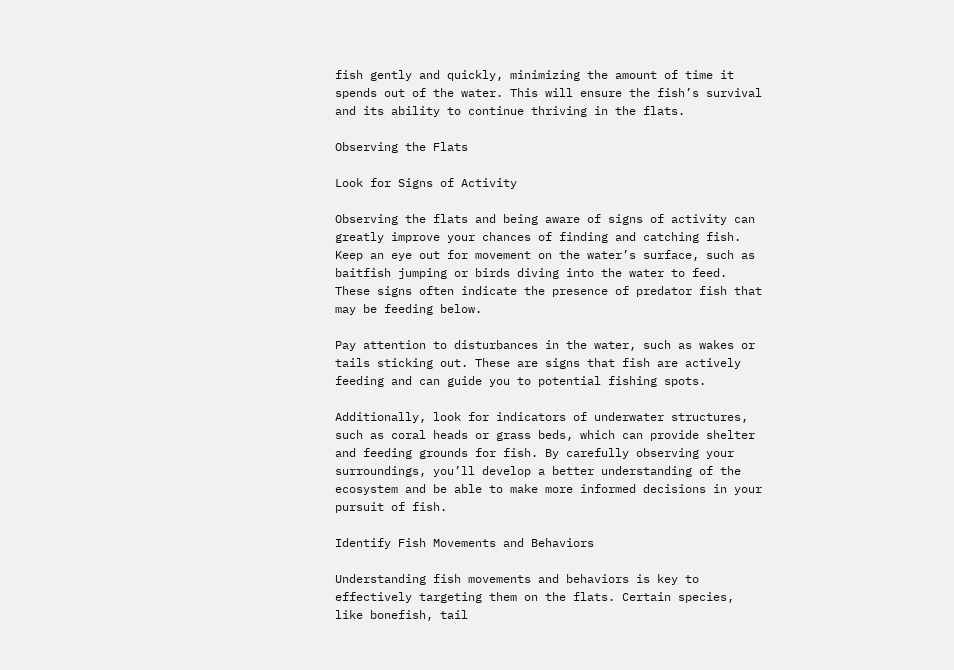fish gently and quickly, minimizing the amount of time it spends out of the water. This will ensure the fish’s survival and its ability to continue thriving in the flats.

Observing the Flats

Look for Signs of Activity

Observing the flats and being aware of signs of activity can greatly improve your chances of finding and catching fish. Keep an eye out for movement on the water’s surface, such as baitfish jumping or birds diving into the water to feed. These signs often indicate the presence of predator fish that may be feeding below.

Pay attention to disturbances in the water, such as wakes or tails sticking out. These are signs that fish are actively feeding and can guide you to potential fishing spots.

Additionally, look for indicators of underwater structures, such as coral heads or grass beds, which can provide shelter and feeding grounds for fish. By carefully observing your surroundings, you’ll develop a better understanding of the ecosystem and be able to make more informed decisions in your pursuit of fish.

Identify Fish Movements and Behaviors

Understanding fish movements and behaviors is key to effectively targeting them on the flats. Certain species, like bonefish, tail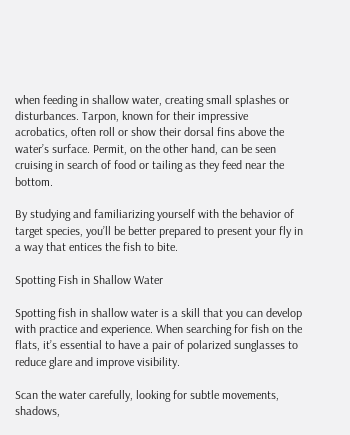when feeding in shallow water, creating small splashes or disturbances. Tarpon, known for their impressive acrobatics, often roll or show their dorsal fins above the water’s surface. Permit, on the other hand, can be seen cruising in search of food or tailing as they feed near the bottom.

By studying and familiarizing yourself with the behavior of target species, you’ll be better prepared to present your fly in a way that entices the fish to bite.

Spotting Fish in Shallow Water

Spotting fish in shallow water is a skill that you can develop with practice and experience. When searching for fish on the flats, it’s essential to have a pair of polarized sunglasses to reduce glare and improve visibility.

Scan the water carefully, looking for subtle movements, shadows,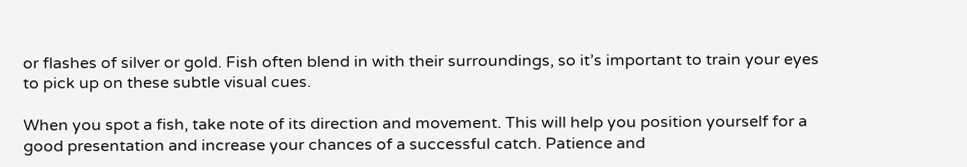or flashes of silver or gold. Fish often blend in with their surroundings, so it’s important to train your eyes to pick up on these subtle visual cues.

When you spot a fish, take note of its direction and movement. This will help you position yourself for a good presentation and increase your chances of a successful catch. Patience and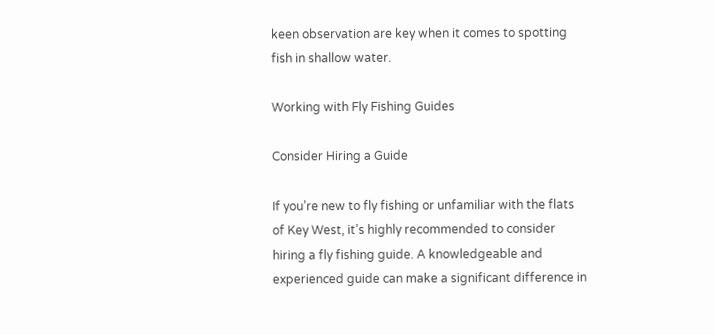keen observation are key when it comes to spotting fish in shallow water.

Working with Fly Fishing Guides

Consider Hiring a Guide

If you’re new to fly fishing or unfamiliar with the flats of Key West, it’s highly recommended to consider hiring a fly fishing guide. A knowledgeable and experienced guide can make a significant difference in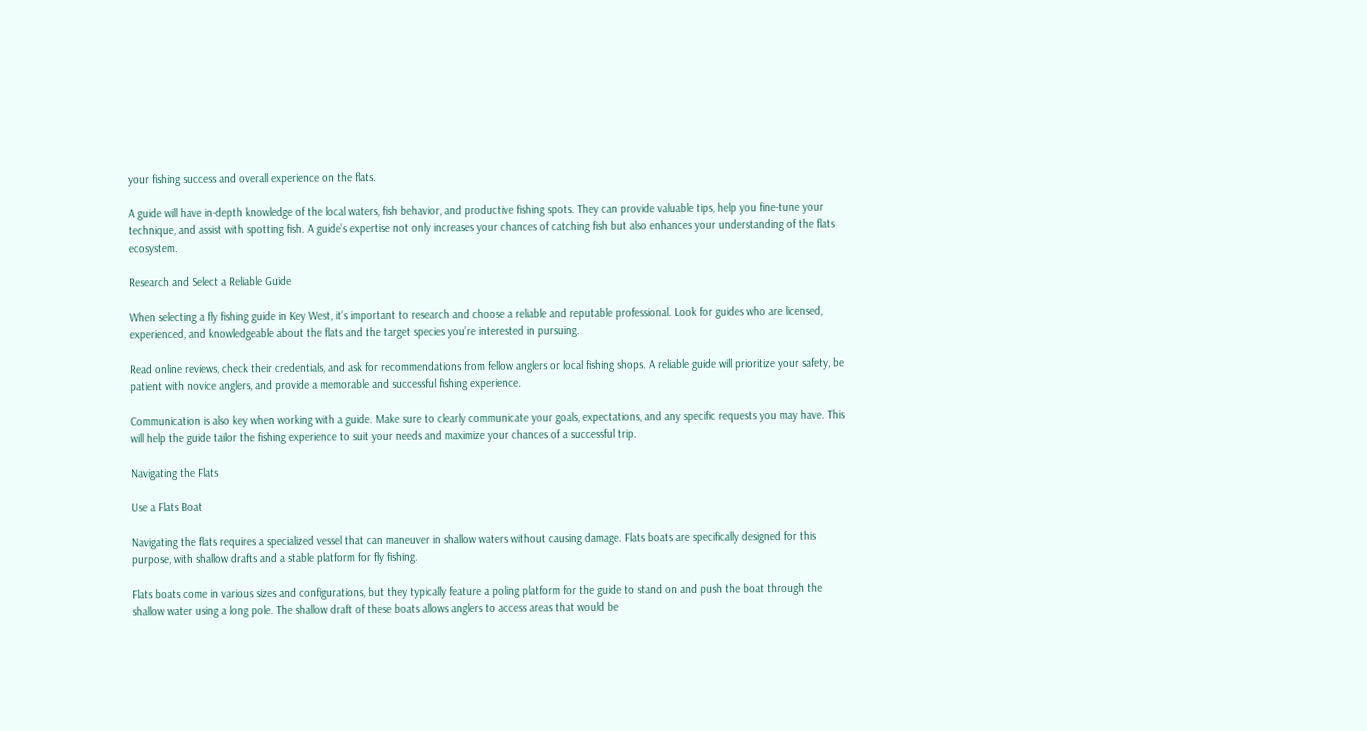your fishing success and overall experience on the flats.

A guide will have in-depth knowledge of the local waters, fish behavior, and productive fishing spots. They can provide valuable tips, help you fine-tune your technique, and assist with spotting fish. A guide’s expertise not only increases your chances of catching fish but also enhances your understanding of the flats ecosystem.

Research and Select a Reliable Guide

When selecting a fly fishing guide in Key West, it’s important to research and choose a reliable and reputable professional. Look for guides who are licensed, experienced, and knowledgeable about the flats and the target species you’re interested in pursuing.

Read online reviews, check their credentials, and ask for recommendations from fellow anglers or local fishing shops. A reliable guide will prioritize your safety, be patient with novice anglers, and provide a memorable and successful fishing experience.

Communication is also key when working with a guide. Make sure to clearly communicate your goals, expectations, and any specific requests you may have. This will help the guide tailor the fishing experience to suit your needs and maximize your chances of a successful trip.

Navigating the Flats

Use a Flats Boat

Navigating the flats requires a specialized vessel that can maneuver in shallow waters without causing damage. Flats boats are specifically designed for this purpose, with shallow drafts and a stable platform for fly fishing.

Flats boats come in various sizes and configurations, but they typically feature a poling platform for the guide to stand on and push the boat through the shallow water using a long pole. The shallow draft of these boats allows anglers to access areas that would be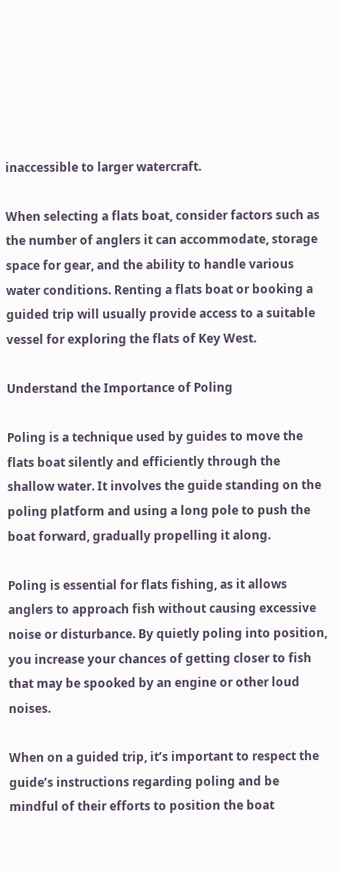inaccessible to larger watercraft.

When selecting a flats boat, consider factors such as the number of anglers it can accommodate, storage space for gear, and the ability to handle various water conditions. Renting a flats boat or booking a guided trip will usually provide access to a suitable vessel for exploring the flats of Key West.

Understand the Importance of Poling

Poling is a technique used by guides to move the flats boat silently and efficiently through the shallow water. It involves the guide standing on the poling platform and using a long pole to push the boat forward, gradually propelling it along.

Poling is essential for flats fishing, as it allows anglers to approach fish without causing excessive noise or disturbance. By quietly poling into position, you increase your chances of getting closer to fish that may be spooked by an engine or other loud noises.

When on a guided trip, it’s important to respect the guide’s instructions regarding poling and be mindful of their efforts to position the boat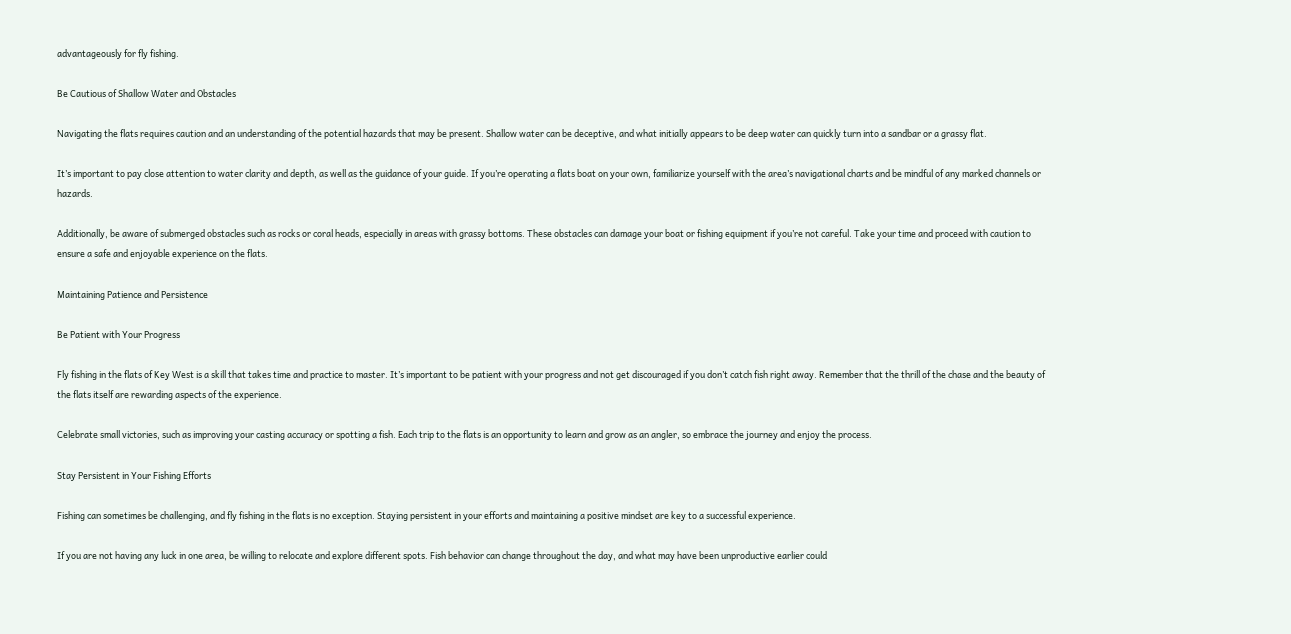advantageously for fly fishing.

Be Cautious of Shallow Water and Obstacles

Navigating the flats requires caution and an understanding of the potential hazards that may be present. Shallow water can be deceptive, and what initially appears to be deep water can quickly turn into a sandbar or a grassy flat.

It’s important to pay close attention to water clarity and depth, as well as the guidance of your guide. If you’re operating a flats boat on your own, familiarize yourself with the area’s navigational charts and be mindful of any marked channels or hazards.

Additionally, be aware of submerged obstacles such as rocks or coral heads, especially in areas with grassy bottoms. These obstacles can damage your boat or fishing equipment if you’re not careful. Take your time and proceed with caution to ensure a safe and enjoyable experience on the flats.

Maintaining Patience and Persistence

Be Patient with Your Progress

Fly fishing in the flats of Key West is a skill that takes time and practice to master. It’s important to be patient with your progress and not get discouraged if you don’t catch fish right away. Remember that the thrill of the chase and the beauty of the flats itself are rewarding aspects of the experience.

Celebrate small victories, such as improving your casting accuracy or spotting a fish. Each trip to the flats is an opportunity to learn and grow as an angler, so embrace the journey and enjoy the process.

Stay Persistent in Your Fishing Efforts

Fishing can sometimes be challenging, and fly fishing in the flats is no exception. Staying persistent in your efforts and maintaining a positive mindset are key to a successful experience.

If you are not having any luck in one area, be willing to relocate and explore different spots. Fish behavior can change throughout the day, and what may have been unproductive earlier could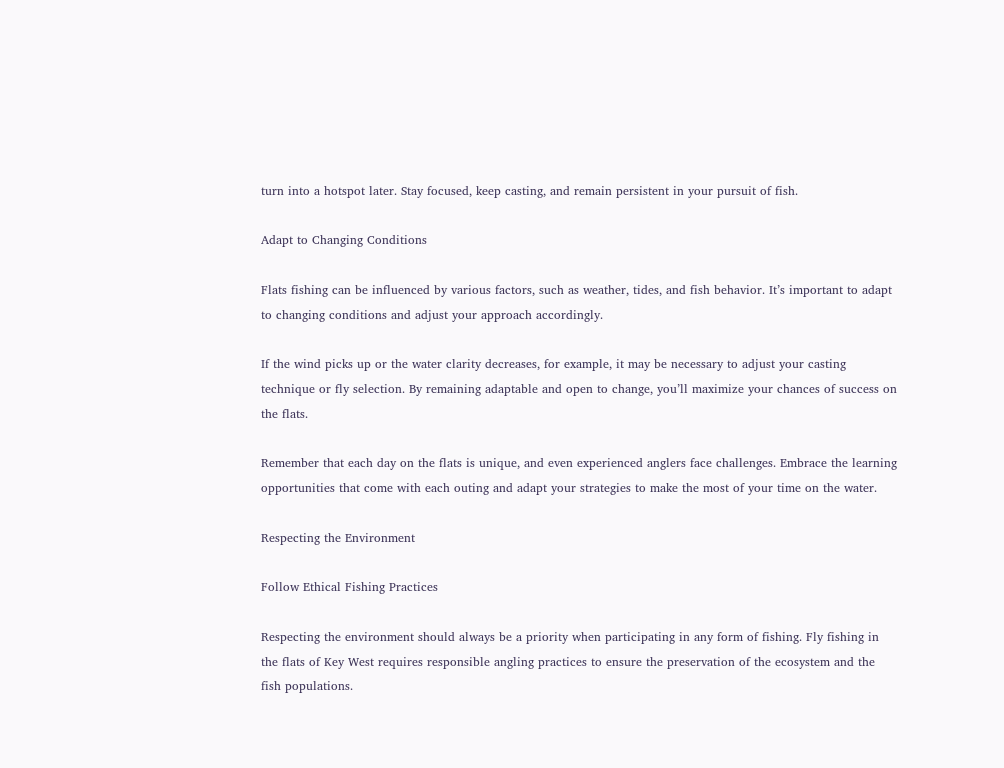turn into a hotspot later. Stay focused, keep casting, and remain persistent in your pursuit of fish.

Adapt to Changing Conditions

Flats fishing can be influenced by various factors, such as weather, tides, and fish behavior. It’s important to adapt to changing conditions and adjust your approach accordingly.

If the wind picks up or the water clarity decreases, for example, it may be necessary to adjust your casting technique or fly selection. By remaining adaptable and open to change, you’ll maximize your chances of success on the flats.

Remember that each day on the flats is unique, and even experienced anglers face challenges. Embrace the learning opportunities that come with each outing and adapt your strategies to make the most of your time on the water.

Respecting the Environment

Follow Ethical Fishing Practices

Respecting the environment should always be a priority when participating in any form of fishing. Fly fishing in the flats of Key West requires responsible angling practices to ensure the preservation of the ecosystem and the fish populations.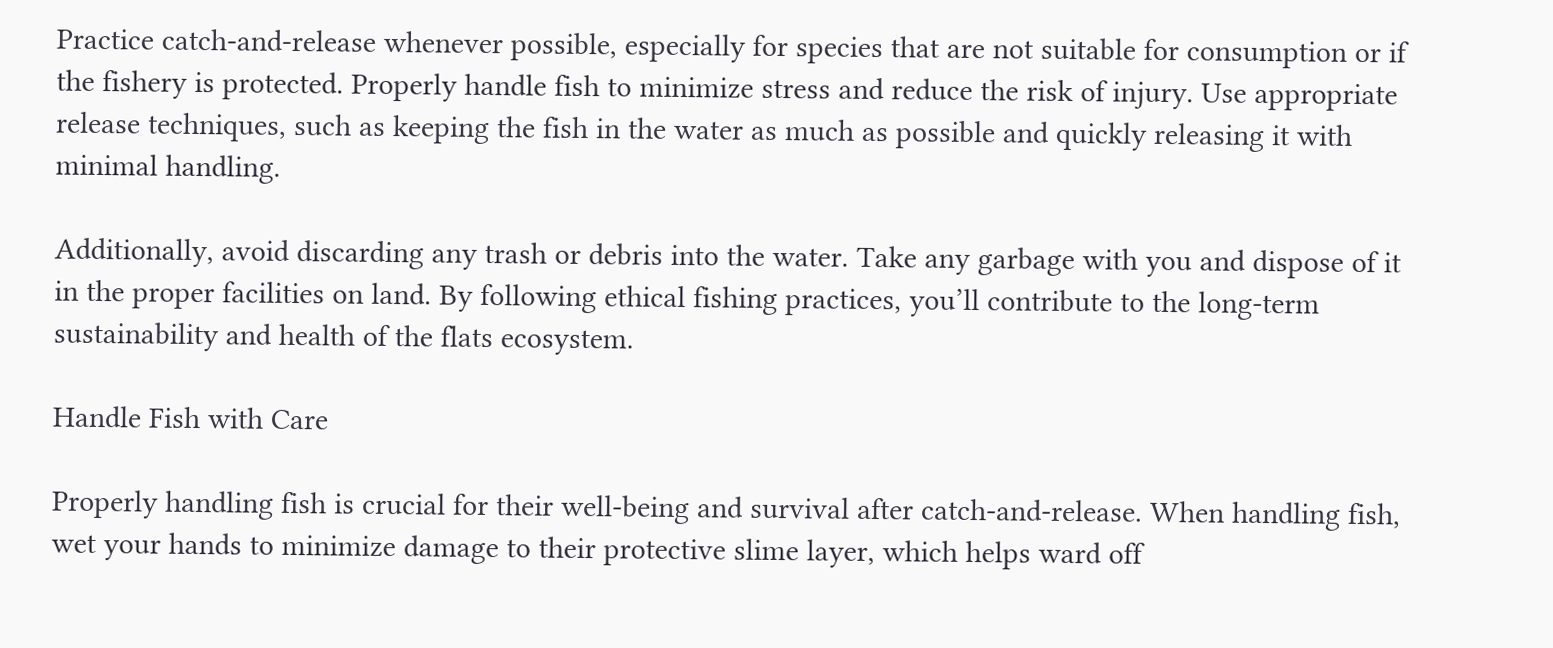Practice catch-and-release whenever possible, especially for species that are not suitable for consumption or if the fishery is protected. Properly handle fish to minimize stress and reduce the risk of injury. Use appropriate release techniques, such as keeping the fish in the water as much as possible and quickly releasing it with minimal handling.

Additionally, avoid discarding any trash or debris into the water. Take any garbage with you and dispose of it in the proper facilities on land. By following ethical fishing practices, you’ll contribute to the long-term sustainability and health of the flats ecosystem.

Handle Fish with Care

Properly handling fish is crucial for their well-being and survival after catch-and-release. When handling fish, wet your hands to minimize damage to their protective slime layer, which helps ward off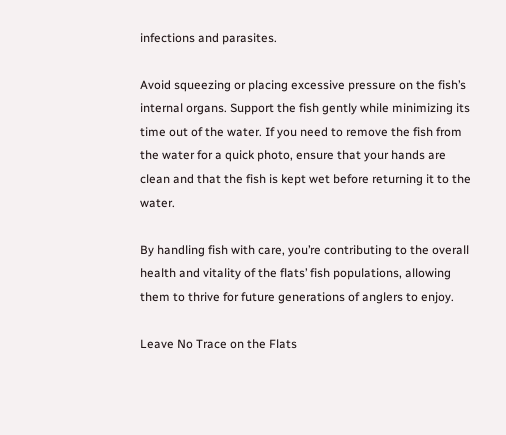infections and parasites.

Avoid squeezing or placing excessive pressure on the fish’s internal organs. Support the fish gently while minimizing its time out of the water. If you need to remove the fish from the water for a quick photo, ensure that your hands are clean and that the fish is kept wet before returning it to the water.

By handling fish with care, you’re contributing to the overall health and vitality of the flats’ fish populations, allowing them to thrive for future generations of anglers to enjoy.

Leave No Trace on the Flats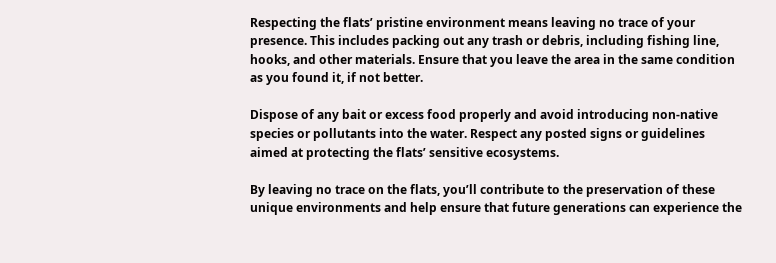Respecting the flats’ pristine environment means leaving no trace of your presence. This includes packing out any trash or debris, including fishing line, hooks, and other materials. Ensure that you leave the area in the same condition as you found it, if not better.

Dispose of any bait or excess food properly and avoid introducing non-native species or pollutants into the water. Respect any posted signs or guidelines aimed at protecting the flats’ sensitive ecosystems.

By leaving no trace on the flats, you’ll contribute to the preservation of these unique environments and help ensure that future generations can experience the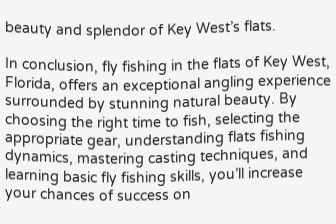beauty and splendor of Key West’s flats.

In conclusion, fly fishing in the flats of Key West, Florida, offers an exceptional angling experience surrounded by stunning natural beauty. By choosing the right time to fish, selecting the appropriate gear, understanding flats fishing dynamics, mastering casting techniques, and learning basic fly fishing skills, you’ll increase your chances of success on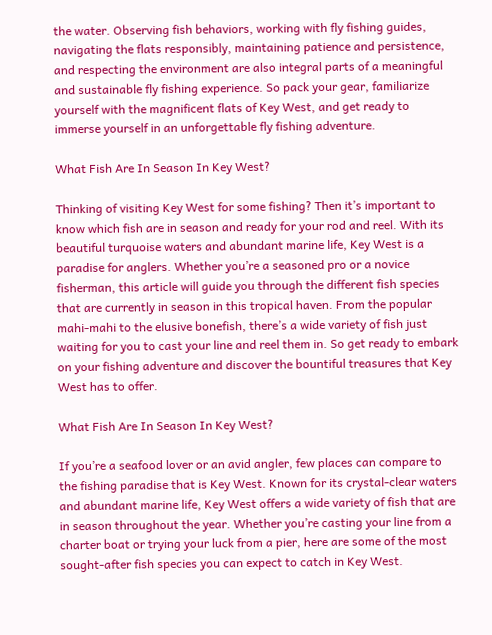the water. Observing fish behaviors, working with fly fishing guides, navigating the flats responsibly, maintaining patience and persistence, and respecting the environment are also integral parts of a meaningful and sustainable fly fishing experience. So pack your gear, familiarize yourself with the magnificent flats of Key West, and get ready to immerse yourself in an unforgettable fly fishing adventure.

What Fish Are In Season In Key West?

Thinking of visiting Key West for some fishing? Then it’s important to know which fish are in season and ready for your rod and reel. With its beautiful turquoise waters and abundant marine life, Key West is a paradise for anglers. Whether you’re a seasoned pro or a novice fisherman, this article will guide you through the different fish species that are currently in season in this tropical haven. From the popular mahi-mahi to the elusive bonefish, there’s a wide variety of fish just waiting for you to cast your line and reel them in. So get ready to embark on your fishing adventure and discover the bountiful treasures that Key West has to offer.

What Fish Are In Season In Key West?

If you’re a seafood lover or an avid angler, few places can compare to the fishing paradise that is Key West. Known for its crystal-clear waters and abundant marine life, Key West offers a wide variety of fish that are in season throughout the year. Whether you’re casting your line from a charter boat or trying your luck from a pier, here are some of the most sought-after fish species you can expect to catch in Key West.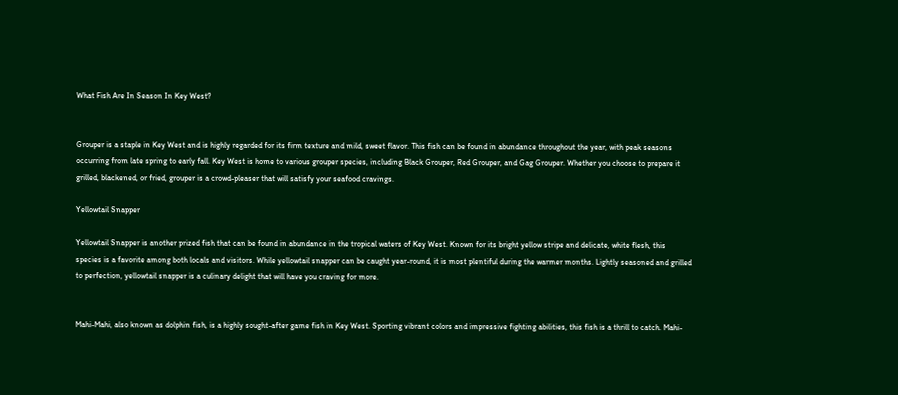What Fish Are In Season In Key West?


Grouper is a staple in Key West and is highly regarded for its firm texture and mild, sweet flavor. This fish can be found in abundance throughout the year, with peak seasons occurring from late spring to early fall. Key West is home to various grouper species, including Black Grouper, Red Grouper, and Gag Grouper. Whether you choose to prepare it grilled, blackened, or fried, grouper is a crowd-pleaser that will satisfy your seafood cravings.

Yellowtail Snapper

Yellowtail Snapper is another prized fish that can be found in abundance in the tropical waters of Key West. Known for its bright yellow stripe and delicate, white flesh, this species is a favorite among both locals and visitors. While yellowtail snapper can be caught year-round, it is most plentiful during the warmer months. Lightly seasoned and grilled to perfection, yellowtail snapper is a culinary delight that will have you craving for more.


Mahi-Mahi, also known as dolphin fish, is a highly sought-after game fish in Key West. Sporting vibrant colors and impressive fighting abilities, this fish is a thrill to catch. Mahi-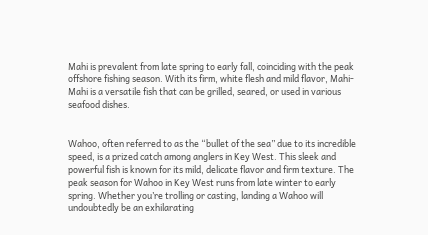Mahi is prevalent from late spring to early fall, coinciding with the peak offshore fishing season. With its firm, white flesh and mild flavor, Mahi-Mahi is a versatile fish that can be grilled, seared, or used in various seafood dishes.


Wahoo, often referred to as the “bullet of the sea” due to its incredible speed, is a prized catch among anglers in Key West. This sleek and powerful fish is known for its mild, delicate flavor and firm texture. The peak season for Wahoo in Key West runs from late winter to early spring. Whether you’re trolling or casting, landing a Wahoo will undoubtedly be an exhilarating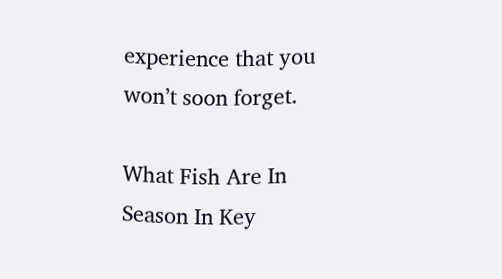experience that you won’t soon forget.

What Fish Are In Season In Key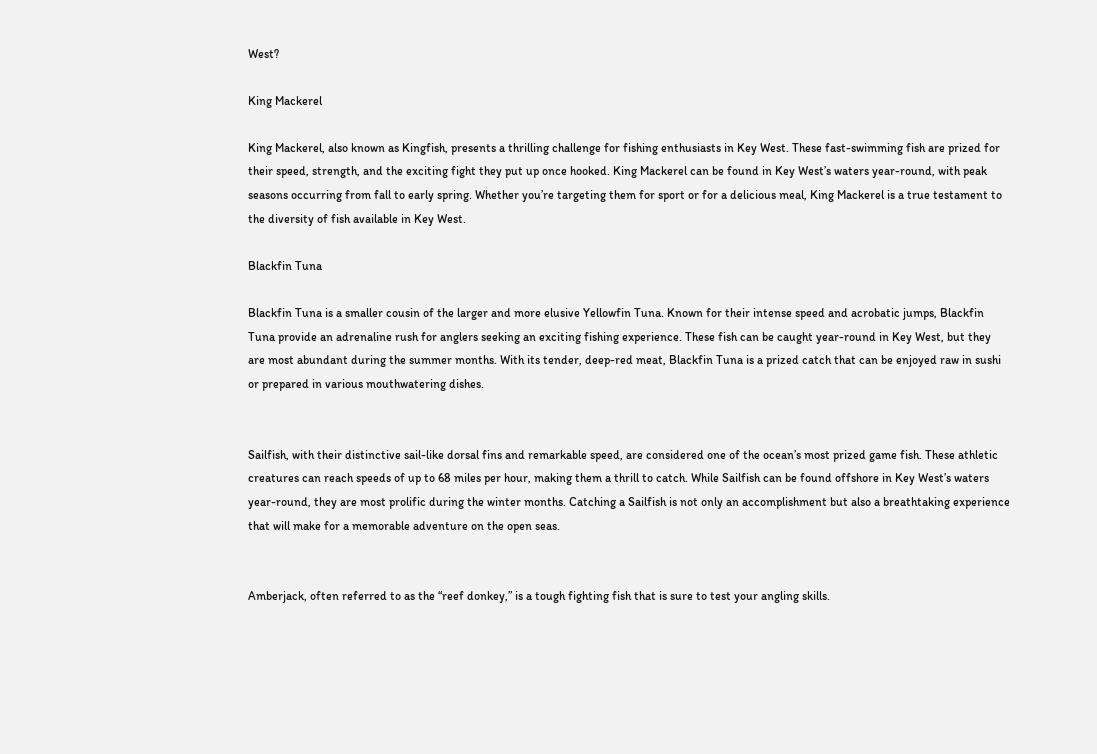West?

King Mackerel

King Mackerel, also known as Kingfish, presents a thrilling challenge for fishing enthusiasts in Key West. These fast-swimming fish are prized for their speed, strength, and the exciting fight they put up once hooked. King Mackerel can be found in Key West’s waters year-round, with peak seasons occurring from fall to early spring. Whether you’re targeting them for sport or for a delicious meal, King Mackerel is a true testament to the diversity of fish available in Key West.

Blackfin Tuna

Blackfin Tuna is a smaller cousin of the larger and more elusive Yellowfin Tuna. Known for their intense speed and acrobatic jumps, Blackfin Tuna provide an adrenaline rush for anglers seeking an exciting fishing experience. These fish can be caught year-round in Key West, but they are most abundant during the summer months. With its tender, deep-red meat, Blackfin Tuna is a prized catch that can be enjoyed raw in sushi or prepared in various mouthwatering dishes.


Sailfish, with their distinctive sail-like dorsal fins and remarkable speed, are considered one of the ocean’s most prized game fish. These athletic creatures can reach speeds of up to 68 miles per hour, making them a thrill to catch. While Sailfish can be found offshore in Key West’s waters year-round, they are most prolific during the winter months. Catching a Sailfish is not only an accomplishment but also a breathtaking experience that will make for a memorable adventure on the open seas.


Amberjack, often referred to as the “reef donkey,” is a tough fighting fish that is sure to test your angling skills.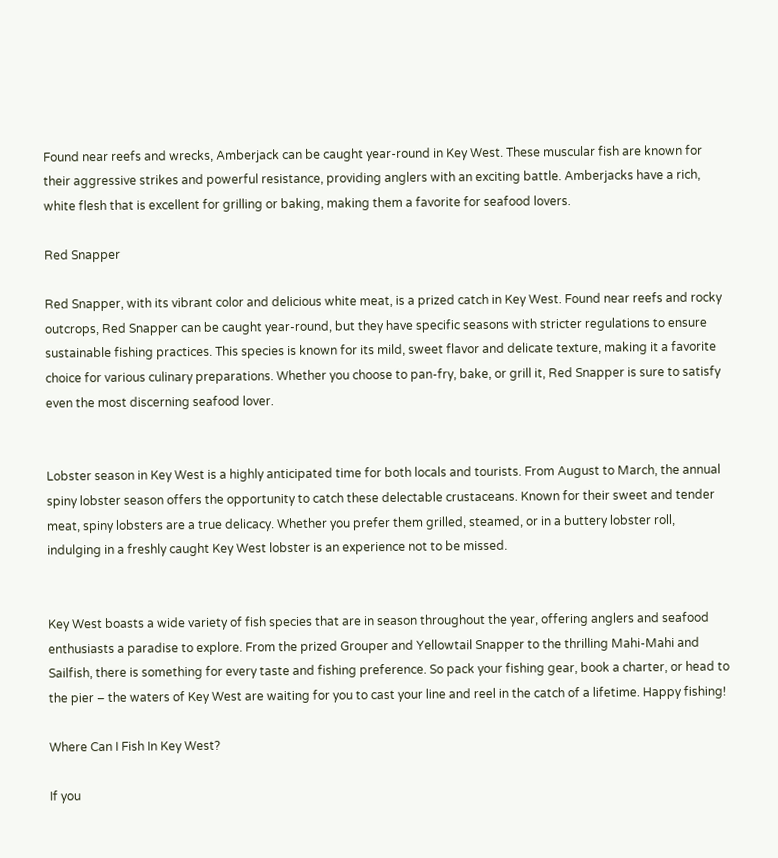Found near reefs and wrecks, Amberjack can be caught year-round in Key West. These muscular fish are known for their aggressive strikes and powerful resistance, providing anglers with an exciting battle. Amberjacks have a rich, white flesh that is excellent for grilling or baking, making them a favorite for seafood lovers.

Red Snapper

Red Snapper, with its vibrant color and delicious white meat, is a prized catch in Key West. Found near reefs and rocky outcrops, Red Snapper can be caught year-round, but they have specific seasons with stricter regulations to ensure sustainable fishing practices. This species is known for its mild, sweet flavor and delicate texture, making it a favorite choice for various culinary preparations. Whether you choose to pan-fry, bake, or grill it, Red Snapper is sure to satisfy even the most discerning seafood lover.


Lobster season in Key West is a highly anticipated time for both locals and tourists. From August to March, the annual spiny lobster season offers the opportunity to catch these delectable crustaceans. Known for their sweet and tender meat, spiny lobsters are a true delicacy. Whether you prefer them grilled, steamed, or in a buttery lobster roll, indulging in a freshly caught Key West lobster is an experience not to be missed.


Key West boasts a wide variety of fish species that are in season throughout the year, offering anglers and seafood enthusiasts a paradise to explore. From the prized Grouper and Yellowtail Snapper to the thrilling Mahi-Mahi and Sailfish, there is something for every taste and fishing preference. So pack your fishing gear, book a charter, or head to the pier – the waters of Key West are waiting for you to cast your line and reel in the catch of a lifetime. Happy fishing!

Where Can I Fish In Key West?

If you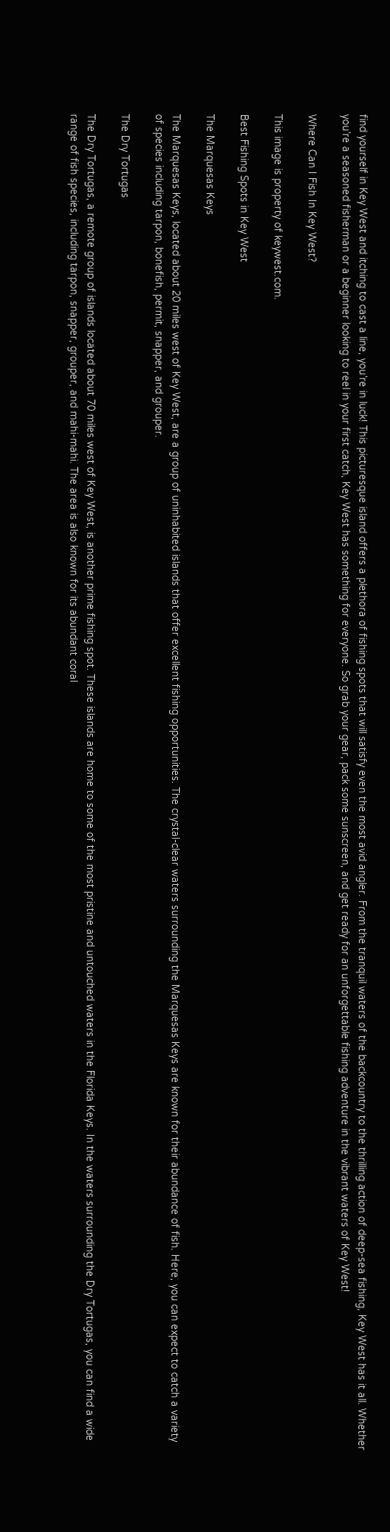find yourself in Key West and itching to cast a line, you’re in luck! This picturesque island offers a plethora of fishing spots that will satisfy even the most avid angler. From the tranquil waters of the backcountry to the thrilling action of deep-sea fishing, Key West has it all. Whether you’re a seasoned fisherman or a beginner looking to reel in your first catch, Key West has something for everyone. So grab your gear, pack some sunscreen, and get ready for an unforgettable fishing adventure in the vibrant waters of Key West!

Where Can I Fish In Key West?

This image is property of keywest.com.

Best Fishing Spots in Key West

The Marquesas Keys

The Marquesas Keys, located about 20 miles west of Key West, are a group of uninhabited islands that offer excellent fishing opportunities. The crystal-clear waters surrounding the Marquesas Keys are known for their abundance of fish. Here, you can expect to catch a variety of species including tarpon, bonefish, permit, snapper, and grouper.

The Dry Tortugas

The Dry Tortugas, a remote group of islands located about 70 miles west of Key West, is another prime fishing spot. These islands are home to some of the most pristine and untouched waters in the Florida Keys. In the waters surrounding the Dry Tortugas, you can find a wide range of fish species, including tarpon, snapper, grouper, and mahi-mahi. The area is also known for its abundant coral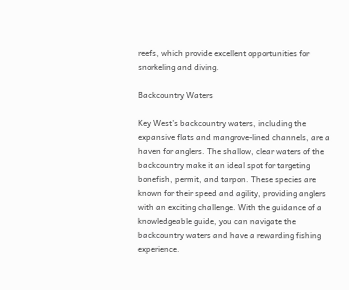reefs, which provide excellent opportunities for snorkeling and diving.

Backcountry Waters

Key West’s backcountry waters, including the expansive flats and mangrove-lined channels, are a haven for anglers. The shallow, clear waters of the backcountry make it an ideal spot for targeting bonefish, permit, and tarpon. These species are known for their speed and agility, providing anglers with an exciting challenge. With the guidance of a knowledgeable guide, you can navigate the backcountry waters and have a rewarding fishing experience.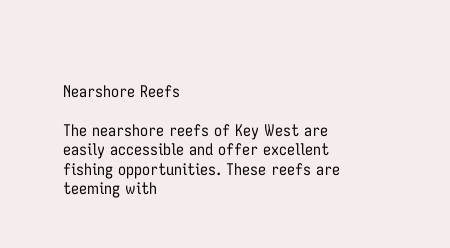Nearshore Reefs

The nearshore reefs of Key West are easily accessible and offer excellent fishing opportunities. These reefs are teeming with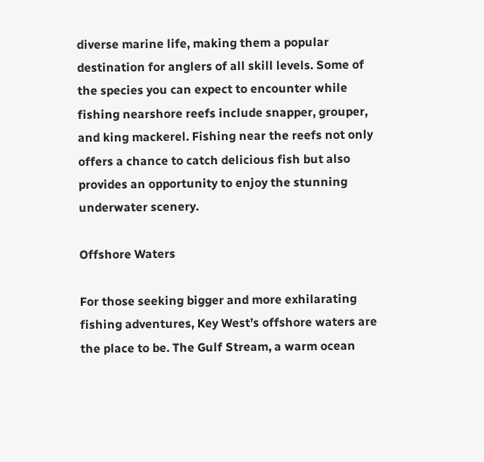diverse marine life, making them a popular destination for anglers of all skill levels. Some of the species you can expect to encounter while fishing nearshore reefs include snapper, grouper, and king mackerel. Fishing near the reefs not only offers a chance to catch delicious fish but also provides an opportunity to enjoy the stunning underwater scenery.

Offshore Waters

For those seeking bigger and more exhilarating fishing adventures, Key West’s offshore waters are the place to be. The Gulf Stream, a warm ocean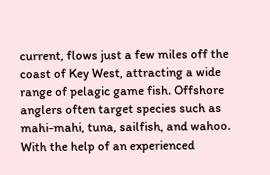current, flows just a few miles off the coast of Key West, attracting a wide range of pelagic game fish. Offshore anglers often target species such as mahi-mahi, tuna, sailfish, and wahoo. With the help of an experienced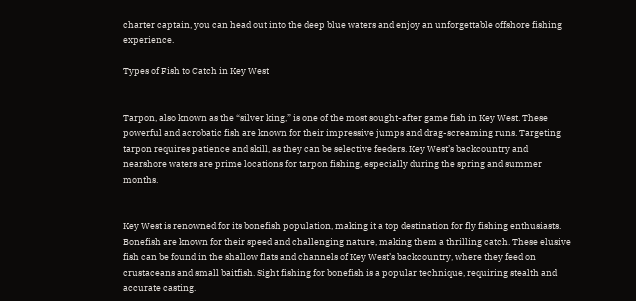charter captain, you can head out into the deep blue waters and enjoy an unforgettable offshore fishing experience.

Types of Fish to Catch in Key West


Tarpon, also known as the “silver king,” is one of the most sought-after game fish in Key West. These powerful and acrobatic fish are known for their impressive jumps and drag-screaming runs. Targeting tarpon requires patience and skill, as they can be selective feeders. Key West’s backcountry and nearshore waters are prime locations for tarpon fishing, especially during the spring and summer months.


Key West is renowned for its bonefish population, making it a top destination for fly fishing enthusiasts. Bonefish are known for their speed and challenging nature, making them a thrilling catch. These elusive fish can be found in the shallow flats and channels of Key West’s backcountry, where they feed on crustaceans and small baitfish. Sight fishing for bonefish is a popular technique, requiring stealth and accurate casting.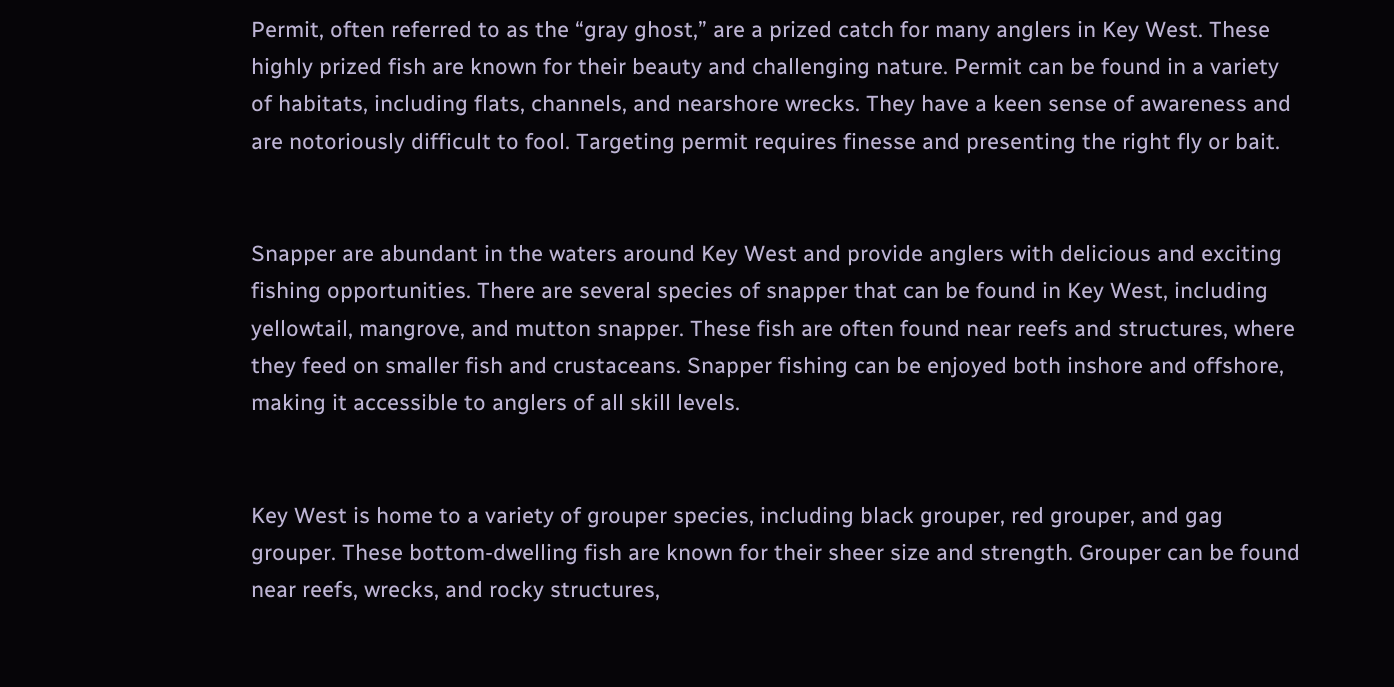Permit, often referred to as the “gray ghost,” are a prized catch for many anglers in Key West. These highly prized fish are known for their beauty and challenging nature. Permit can be found in a variety of habitats, including flats, channels, and nearshore wrecks. They have a keen sense of awareness and are notoriously difficult to fool. Targeting permit requires finesse and presenting the right fly or bait.


Snapper are abundant in the waters around Key West and provide anglers with delicious and exciting fishing opportunities. There are several species of snapper that can be found in Key West, including yellowtail, mangrove, and mutton snapper. These fish are often found near reefs and structures, where they feed on smaller fish and crustaceans. Snapper fishing can be enjoyed both inshore and offshore, making it accessible to anglers of all skill levels.


Key West is home to a variety of grouper species, including black grouper, red grouper, and gag grouper. These bottom-dwelling fish are known for their sheer size and strength. Grouper can be found near reefs, wrecks, and rocky structures,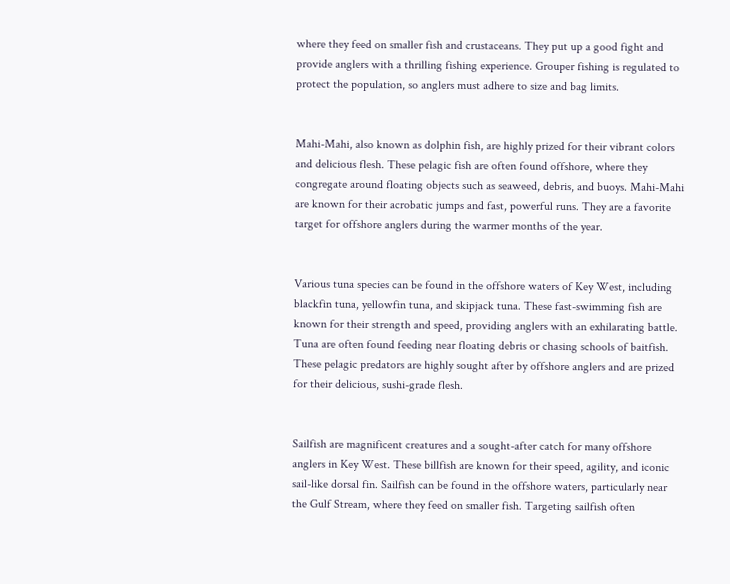where they feed on smaller fish and crustaceans. They put up a good fight and provide anglers with a thrilling fishing experience. Grouper fishing is regulated to protect the population, so anglers must adhere to size and bag limits.


Mahi-Mahi, also known as dolphin fish, are highly prized for their vibrant colors and delicious flesh. These pelagic fish are often found offshore, where they congregate around floating objects such as seaweed, debris, and buoys. Mahi-Mahi are known for their acrobatic jumps and fast, powerful runs. They are a favorite target for offshore anglers during the warmer months of the year.


Various tuna species can be found in the offshore waters of Key West, including blackfin tuna, yellowfin tuna, and skipjack tuna. These fast-swimming fish are known for their strength and speed, providing anglers with an exhilarating battle. Tuna are often found feeding near floating debris or chasing schools of baitfish. These pelagic predators are highly sought after by offshore anglers and are prized for their delicious, sushi-grade flesh.


Sailfish are magnificent creatures and a sought-after catch for many offshore anglers in Key West. These billfish are known for their speed, agility, and iconic sail-like dorsal fin. Sailfish can be found in the offshore waters, particularly near the Gulf Stream, where they feed on smaller fish. Targeting sailfish often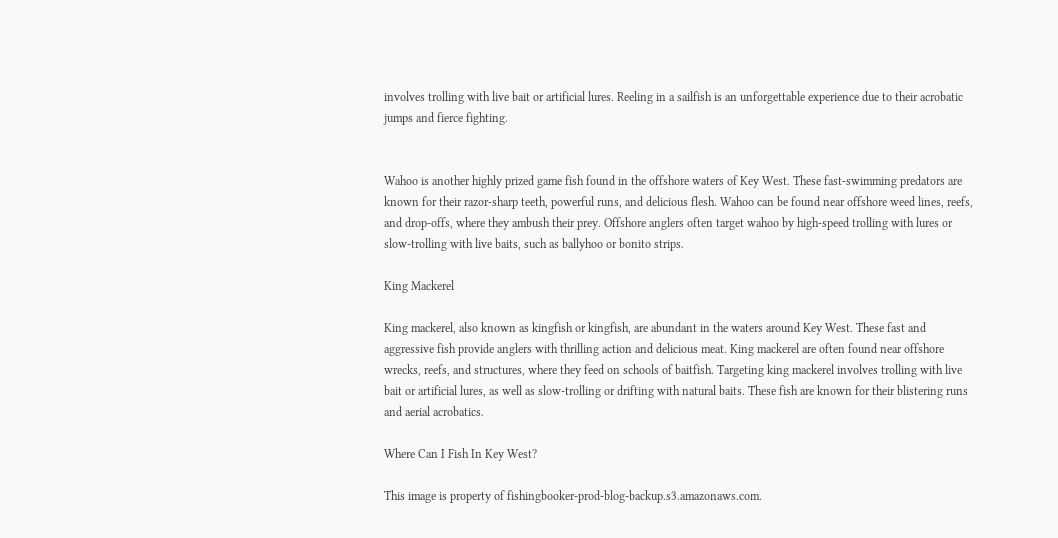involves trolling with live bait or artificial lures. Reeling in a sailfish is an unforgettable experience due to their acrobatic jumps and fierce fighting.


Wahoo is another highly prized game fish found in the offshore waters of Key West. These fast-swimming predators are known for their razor-sharp teeth, powerful runs, and delicious flesh. Wahoo can be found near offshore weed lines, reefs, and drop-offs, where they ambush their prey. Offshore anglers often target wahoo by high-speed trolling with lures or slow-trolling with live baits, such as ballyhoo or bonito strips.

King Mackerel

King mackerel, also known as kingfish or kingfish, are abundant in the waters around Key West. These fast and aggressive fish provide anglers with thrilling action and delicious meat. King mackerel are often found near offshore wrecks, reefs, and structures, where they feed on schools of baitfish. Targeting king mackerel involves trolling with live bait or artificial lures, as well as slow-trolling or drifting with natural baits. These fish are known for their blistering runs and aerial acrobatics.

Where Can I Fish In Key West?

This image is property of fishingbooker-prod-blog-backup.s3.amazonaws.com.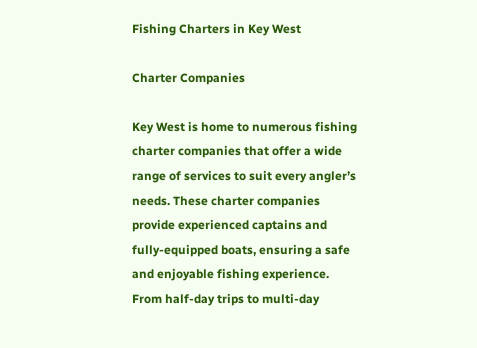Fishing Charters in Key West

Charter Companies

Key West is home to numerous fishing charter companies that offer a wide range of services to suit every angler’s needs. These charter companies provide experienced captains and fully-equipped boats, ensuring a safe and enjoyable fishing experience. From half-day trips to multi-day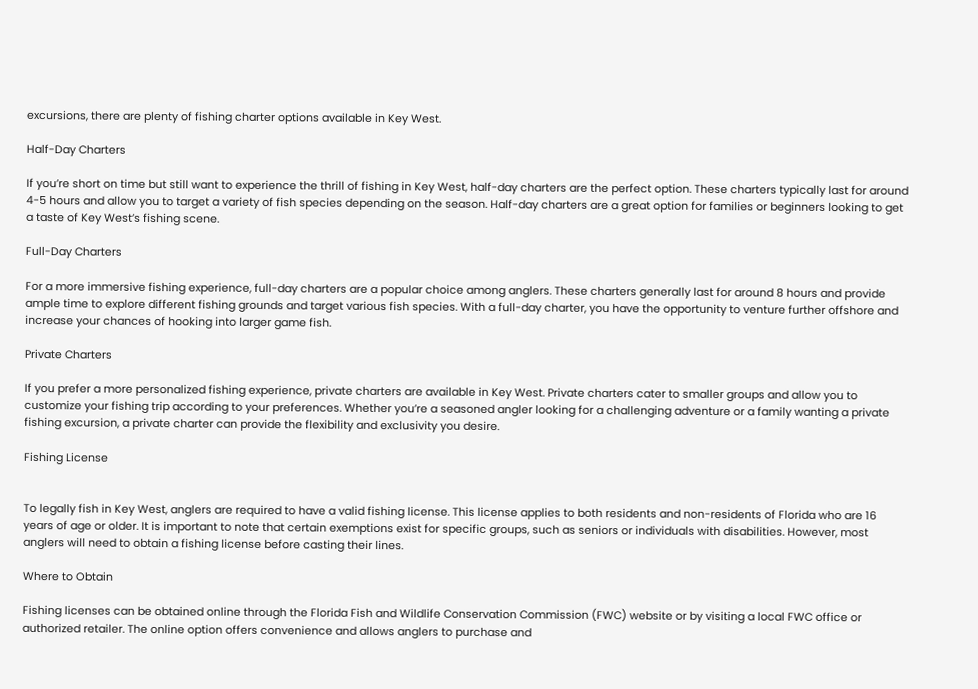excursions, there are plenty of fishing charter options available in Key West.

Half-Day Charters

If you’re short on time but still want to experience the thrill of fishing in Key West, half-day charters are the perfect option. These charters typically last for around 4-5 hours and allow you to target a variety of fish species depending on the season. Half-day charters are a great option for families or beginners looking to get a taste of Key West’s fishing scene.

Full-Day Charters

For a more immersive fishing experience, full-day charters are a popular choice among anglers. These charters generally last for around 8 hours and provide ample time to explore different fishing grounds and target various fish species. With a full-day charter, you have the opportunity to venture further offshore and increase your chances of hooking into larger game fish.

Private Charters

If you prefer a more personalized fishing experience, private charters are available in Key West. Private charters cater to smaller groups and allow you to customize your fishing trip according to your preferences. Whether you’re a seasoned angler looking for a challenging adventure or a family wanting a private fishing excursion, a private charter can provide the flexibility and exclusivity you desire.

Fishing License


To legally fish in Key West, anglers are required to have a valid fishing license. This license applies to both residents and non-residents of Florida who are 16 years of age or older. It is important to note that certain exemptions exist for specific groups, such as seniors or individuals with disabilities. However, most anglers will need to obtain a fishing license before casting their lines.

Where to Obtain

Fishing licenses can be obtained online through the Florida Fish and Wildlife Conservation Commission (FWC) website or by visiting a local FWC office or authorized retailer. The online option offers convenience and allows anglers to purchase and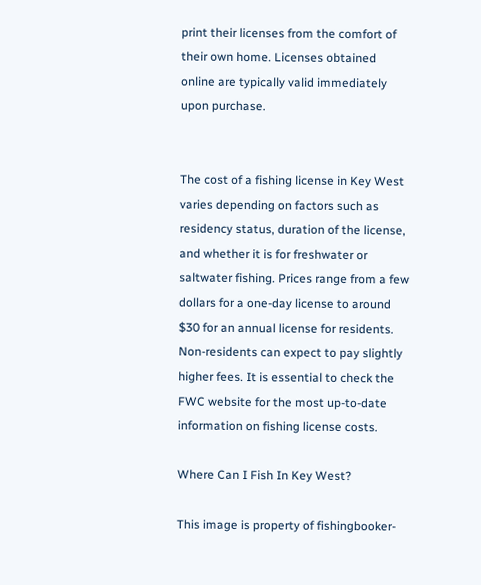print their licenses from the comfort of their own home. Licenses obtained online are typically valid immediately upon purchase.


The cost of a fishing license in Key West varies depending on factors such as residency status, duration of the license, and whether it is for freshwater or saltwater fishing. Prices range from a few dollars for a one-day license to around $30 for an annual license for residents. Non-residents can expect to pay slightly higher fees. It is essential to check the FWC website for the most up-to-date information on fishing license costs.

Where Can I Fish In Key West?

This image is property of fishingbooker-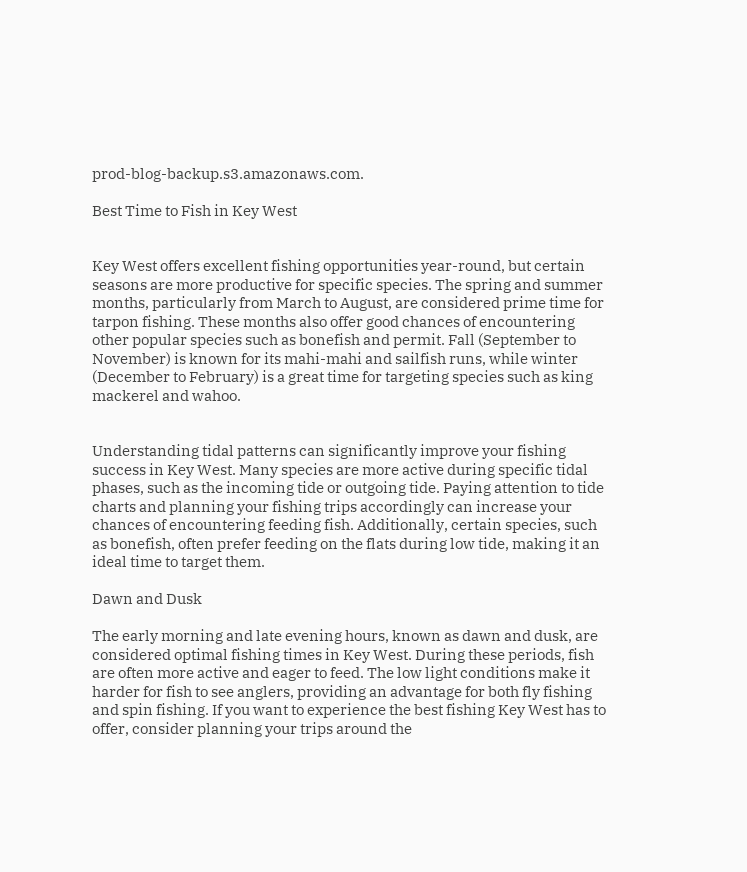prod-blog-backup.s3.amazonaws.com.

Best Time to Fish in Key West


Key West offers excellent fishing opportunities year-round, but certain seasons are more productive for specific species. The spring and summer months, particularly from March to August, are considered prime time for tarpon fishing. These months also offer good chances of encountering other popular species such as bonefish and permit. Fall (September to November) is known for its mahi-mahi and sailfish runs, while winter (December to February) is a great time for targeting species such as king mackerel and wahoo.


Understanding tidal patterns can significantly improve your fishing success in Key West. Many species are more active during specific tidal phases, such as the incoming tide or outgoing tide. Paying attention to tide charts and planning your fishing trips accordingly can increase your chances of encountering feeding fish. Additionally, certain species, such as bonefish, often prefer feeding on the flats during low tide, making it an ideal time to target them.

Dawn and Dusk

The early morning and late evening hours, known as dawn and dusk, are considered optimal fishing times in Key West. During these periods, fish are often more active and eager to feed. The low light conditions make it harder for fish to see anglers, providing an advantage for both fly fishing and spin fishing. If you want to experience the best fishing Key West has to offer, consider planning your trips around the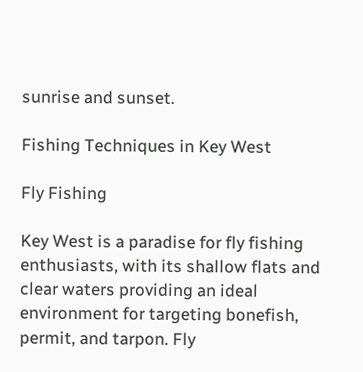sunrise and sunset.

Fishing Techniques in Key West

Fly Fishing

Key West is a paradise for fly fishing enthusiasts, with its shallow flats and clear waters providing an ideal environment for targeting bonefish, permit, and tarpon. Fly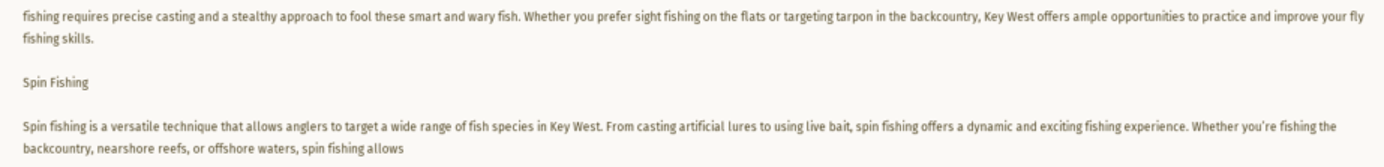fishing requires precise casting and a stealthy approach to fool these smart and wary fish. Whether you prefer sight fishing on the flats or targeting tarpon in the backcountry, Key West offers ample opportunities to practice and improve your fly fishing skills.

Spin Fishing

Spin fishing is a versatile technique that allows anglers to target a wide range of fish species in Key West. From casting artificial lures to using live bait, spin fishing offers a dynamic and exciting fishing experience. Whether you’re fishing the backcountry, nearshore reefs, or offshore waters, spin fishing allows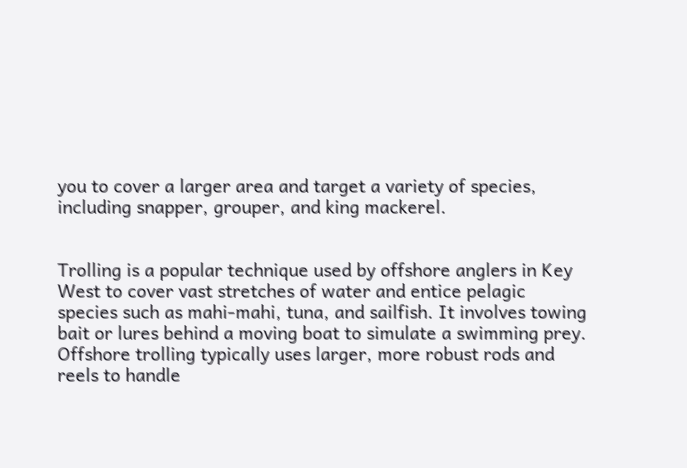you to cover a larger area and target a variety of species, including snapper, grouper, and king mackerel.


Trolling is a popular technique used by offshore anglers in Key West to cover vast stretches of water and entice pelagic species such as mahi-mahi, tuna, and sailfish. It involves towing bait or lures behind a moving boat to simulate a swimming prey. Offshore trolling typically uses larger, more robust rods and reels to handle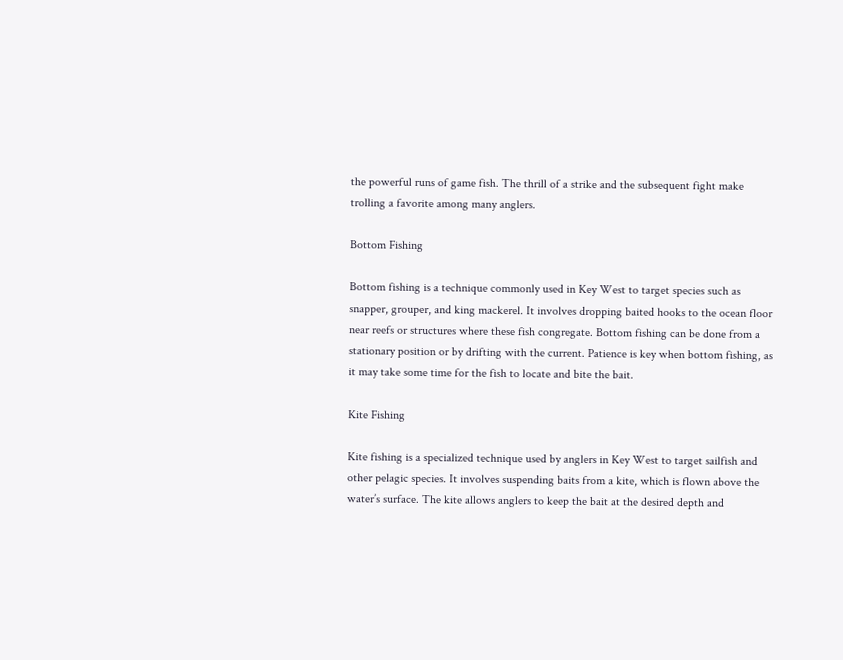the powerful runs of game fish. The thrill of a strike and the subsequent fight make trolling a favorite among many anglers.

Bottom Fishing

Bottom fishing is a technique commonly used in Key West to target species such as snapper, grouper, and king mackerel. It involves dropping baited hooks to the ocean floor near reefs or structures where these fish congregate. Bottom fishing can be done from a stationary position or by drifting with the current. Patience is key when bottom fishing, as it may take some time for the fish to locate and bite the bait.

Kite Fishing

Kite fishing is a specialized technique used by anglers in Key West to target sailfish and other pelagic species. It involves suspending baits from a kite, which is flown above the water’s surface. The kite allows anglers to keep the bait at the desired depth and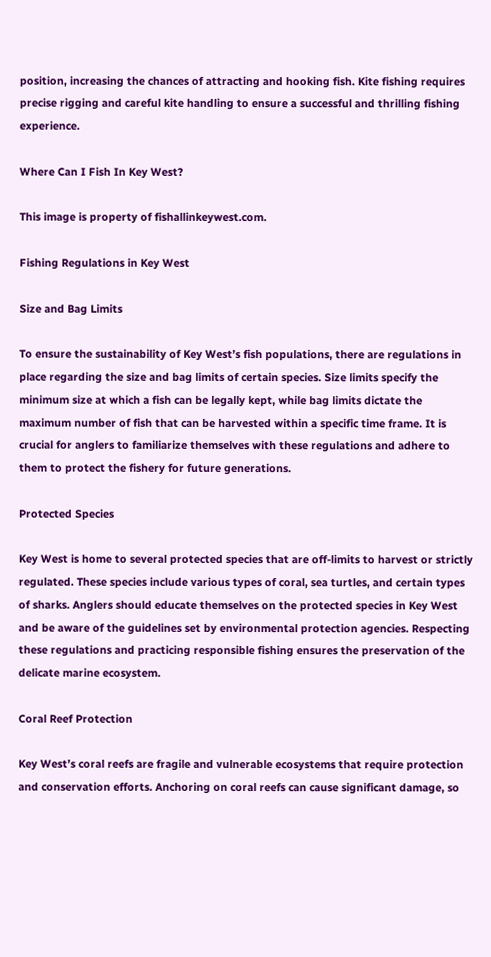position, increasing the chances of attracting and hooking fish. Kite fishing requires precise rigging and careful kite handling to ensure a successful and thrilling fishing experience.

Where Can I Fish In Key West?

This image is property of fishallinkeywest.com.

Fishing Regulations in Key West

Size and Bag Limits

To ensure the sustainability of Key West’s fish populations, there are regulations in place regarding the size and bag limits of certain species. Size limits specify the minimum size at which a fish can be legally kept, while bag limits dictate the maximum number of fish that can be harvested within a specific time frame. It is crucial for anglers to familiarize themselves with these regulations and adhere to them to protect the fishery for future generations.

Protected Species

Key West is home to several protected species that are off-limits to harvest or strictly regulated. These species include various types of coral, sea turtles, and certain types of sharks. Anglers should educate themselves on the protected species in Key West and be aware of the guidelines set by environmental protection agencies. Respecting these regulations and practicing responsible fishing ensures the preservation of the delicate marine ecosystem.

Coral Reef Protection

Key West’s coral reefs are fragile and vulnerable ecosystems that require protection and conservation efforts. Anchoring on coral reefs can cause significant damage, so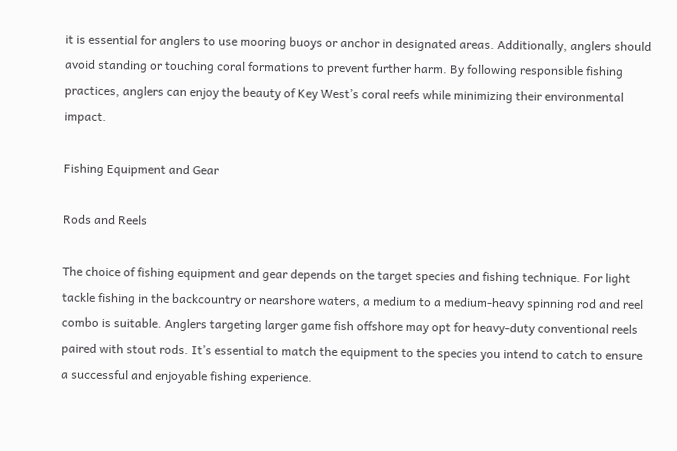it is essential for anglers to use mooring buoys or anchor in designated areas. Additionally, anglers should avoid standing or touching coral formations to prevent further harm. By following responsible fishing practices, anglers can enjoy the beauty of Key West’s coral reefs while minimizing their environmental impact.

Fishing Equipment and Gear

Rods and Reels

The choice of fishing equipment and gear depends on the target species and fishing technique. For light tackle fishing in the backcountry or nearshore waters, a medium to a medium-heavy spinning rod and reel combo is suitable. Anglers targeting larger game fish offshore may opt for heavy-duty conventional reels paired with stout rods. It’s essential to match the equipment to the species you intend to catch to ensure a successful and enjoyable fishing experience.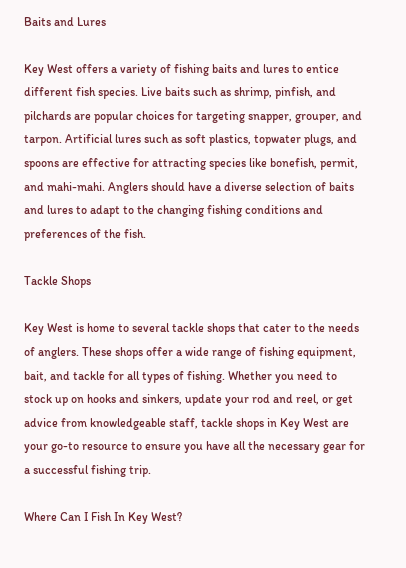Baits and Lures

Key West offers a variety of fishing baits and lures to entice different fish species. Live baits such as shrimp, pinfish, and pilchards are popular choices for targeting snapper, grouper, and tarpon. Artificial lures such as soft plastics, topwater plugs, and spoons are effective for attracting species like bonefish, permit, and mahi-mahi. Anglers should have a diverse selection of baits and lures to adapt to the changing fishing conditions and preferences of the fish.

Tackle Shops

Key West is home to several tackle shops that cater to the needs of anglers. These shops offer a wide range of fishing equipment, bait, and tackle for all types of fishing. Whether you need to stock up on hooks and sinkers, update your rod and reel, or get advice from knowledgeable staff, tackle shops in Key West are your go-to resource to ensure you have all the necessary gear for a successful fishing trip.

Where Can I Fish In Key West?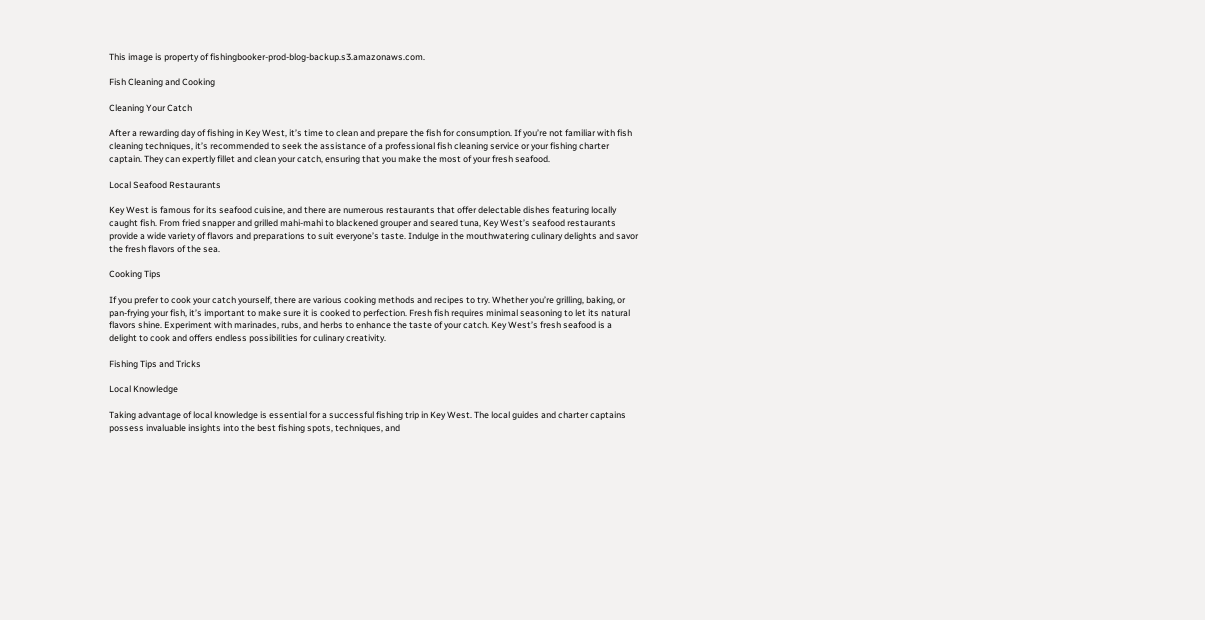This image is property of fishingbooker-prod-blog-backup.s3.amazonaws.com.

Fish Cleaning and Cooking

Cleaning Your Catch

After a rewarding day of fishing in Key West, it’s time to clean and prepare the fish for consumption. If you’re not familiar with fish cleaning techniques, it’s recommended to seek the assistance of a professional fish cleaning service or your fishing charter captain. They can expertly fillet and clean your catch, ensuring that you make the most of your fresh seafood.

Local Seafood Restaurants

Key West is famous for its seafood cuisine, and there are numerous restaurants that offer delectable dishes featuring locally caught fish. From fried snapper and grilled mahi-mahi to blackened grouper and seared tuna, Key West’s seafood restaurants provide a wide variety of flavors and preparations to suit everyone’s taste. Indulge in the mouthwatering culinary delights and savor the fresh flavors of the sea.

Cooking Tips

If you prefer to cook your catch yourself, there are various cooking methods and recipes to try. Whether you’re grilling, baking, or pan-frying your fish, it’s important to make sure it is cooked to perfection. Fresh fish requires minimal seasoning to let its natural flavors shine. Experiment with marinades, rubs, and herbs to enhance the taste of your catch. Key West’s fresh seafood is a delight to cook and offers endless possibilities for culinary creativity.

Fishing Tips and Tricks

Local Knowledge

Taking advantage of local knowledge is essential for a successful fishing trip in Key West. The local guides and charter captains possess invaluable insights into the best fishing spots, techniques, and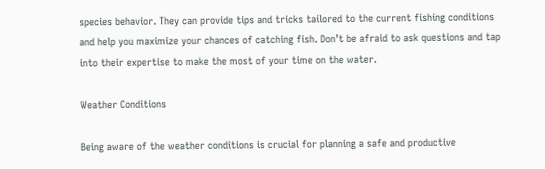species behavior. They can provide tips and tricks tailored to the current fishing conditions and help you maximize your chances of catching fish. Don’t be afraid to ask questions and tap into their expertise to make the most of your time on the water.

Weather Conditions

Being aware of the weather conditions is crucial for planning a safe and productive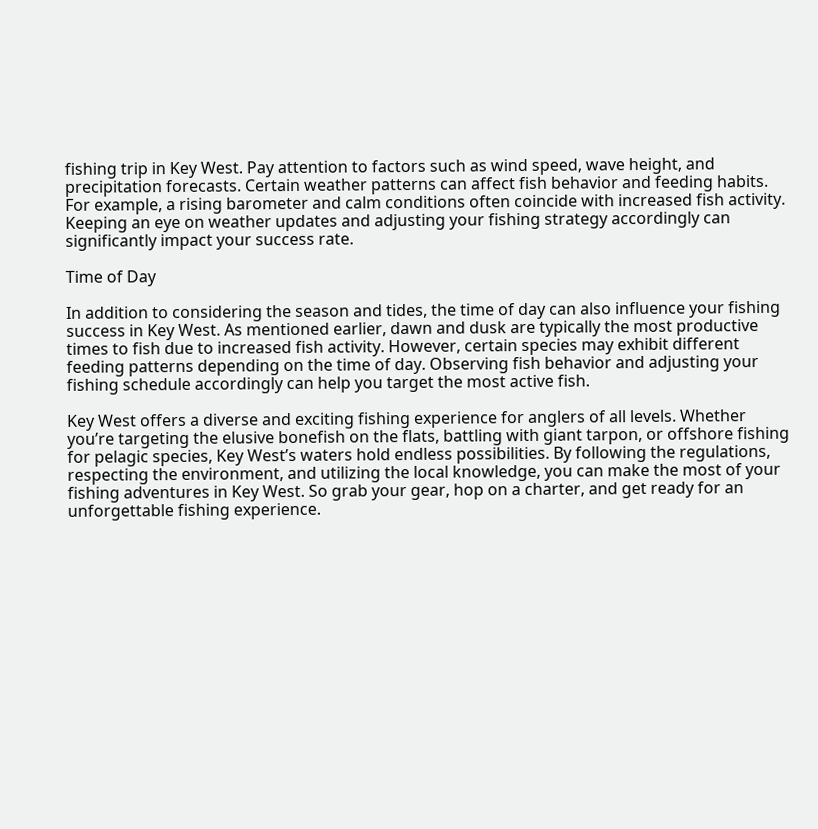fishing trip in Key West. Pay attention to factors such as wind speed, wave height, and precipitation forecasts. Certain weather patterns can affect fish behavior and feeding habits. For example, a rising barometer and calm conditions often coincide with increased fish activity. Keeping an eye on weather updates and adjusting your fishing strategy accordingly can significantly impact your success rate.

Time of Day

In addition to considering the season and tides, the time of day can also influence your fishing success in Key West. As mentioned earlier, dawn and dusk are typically the most productive times to fish due to increased fish activity. However, certain species may exhibit different feeding patterns depending on the time of day. Observing fish behavior and adjusting your fishing schedule accordingly can help you target the most active fish.

Key West offers a diverse and exciting fishing experience for anglers of all levels. Whether you’re targeting the elusive bonefish on the flats, battling with giant tarpon, or offshore fishing for pelagic species, Key West’s waters hold endless possibilities. By following the regulations, respecting the environment, and utilizing the local knowledge, you can make the most of your fishing adventures in Key West. So grab your gear, hop on a charter, and get ready for an unforgettable fishing experience.